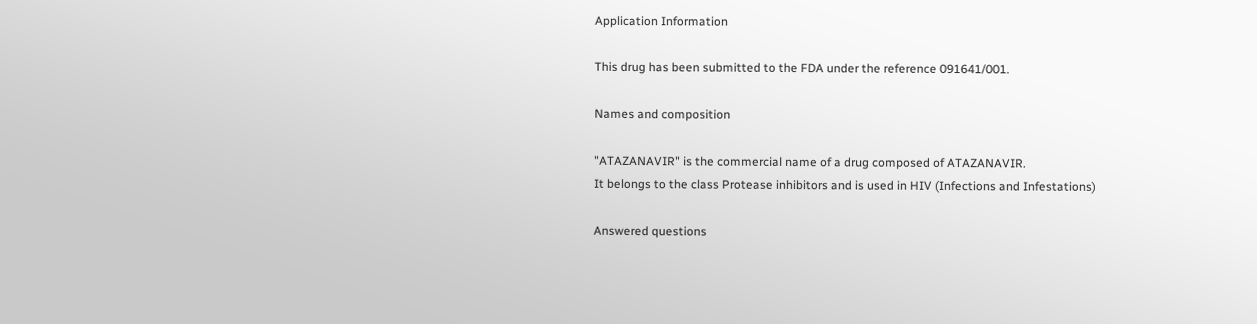Application Information

This drug has been submitted to the FDA under the reference 091641/001.

Names and composition

"ATAZANAVIR" is the commercial name of a drug composed of ATAZANAVIR.
It belongs to the class Protease inhibitors and is used in HIV (Infections and Infestations)

Answered questions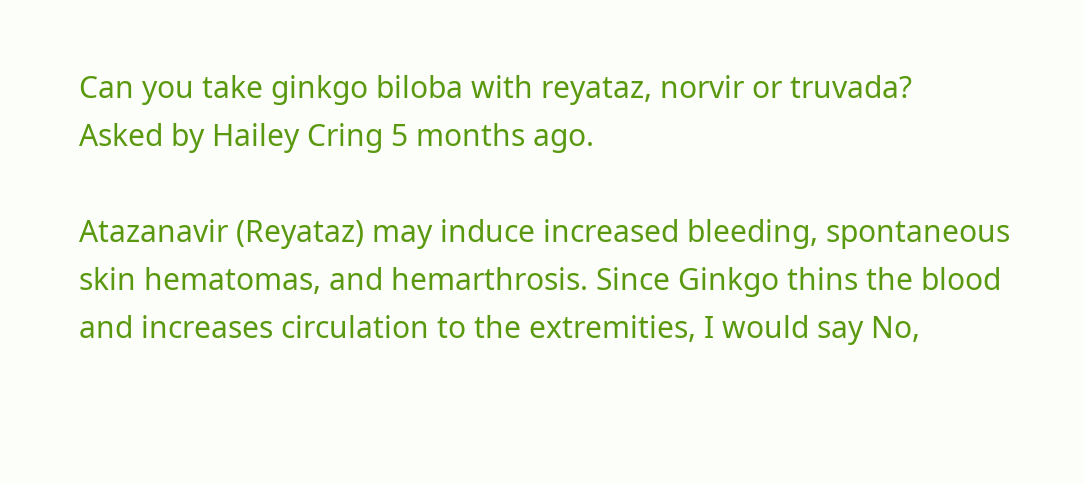Can you take ginkgo biloba with reyataz, norvir or truvada?
Asked by Hailey Cring 5 months ago.

Atazanavir (Reyataz) may induce increased bleeding, spontaneous skin hematomas, and hemarthrosis. Since Ginkgo thins the blood and increases circulation to the extremities, I would say No,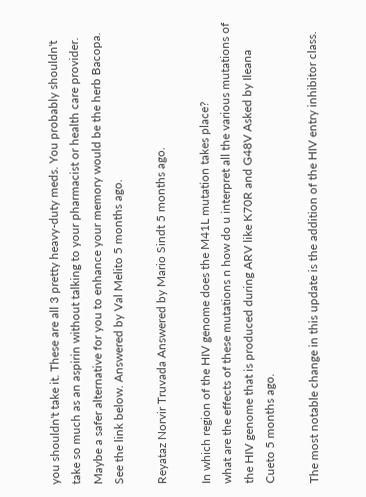you shouldn't take it. These are all 3 pretty heavy-duty meds. You probably shouldn't take so much as an aspirin without talking to your pharmacist or health care provider. Maybe a safer alternative for you to enhance your memory would be the herb Bacopa. See the link below. Answered by Val Melito 5 months ago.

Reyataz Norvir Truvada Answered by Mario Sindt 5 months ago.

In which region of the HIV genome does the M41L mutation takes place?
what are the effects of these mutations n how do u interpret all the various mutations of the HIV genome that is produced during ARV like K70R and G48V Asked by Ileana Cueto 5 months ago.

The most notable change in this update is the addition of the HIV entry inhibitor class.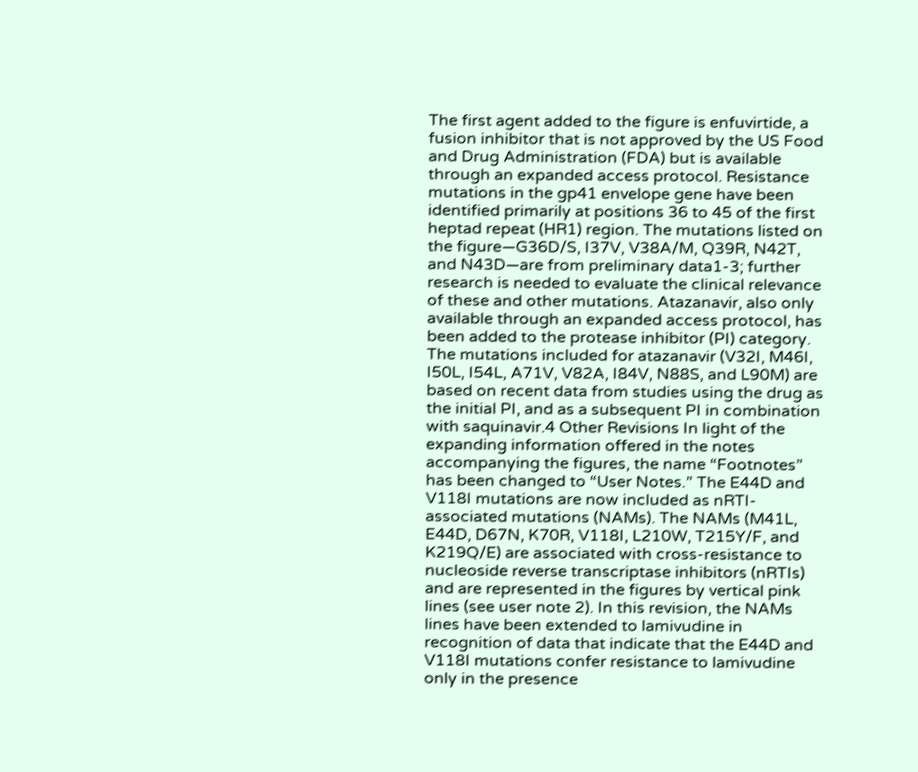The first agent added to the figure is enfuvirtide, a fusion inhibitor that is not approved by the US Food and Drug Administration (FDA) but is available through an expanded access protocol. Resistance mutations in the gp41 envelope gene have been identified primarily at positions 36 to 45 of the first heptad repeat (HR1) region. The mutations listed on the figure—G36D/S, I37V, V38A/M, Q39R, N42T, and N43D—are from preliminary data1-3; further research is needed to evaluate the clinical relevance of these and other mutations. Atazanavir, also only available through an expanded access protocol, has been added to the protease inhibitor (PI) category. The mutations included for atazanavir (V32I, M46I, I50L, I54L, A71V, V82A, I84V, N88S, and L90M) are based on recent data from studies using the drug as the initial PI, and as a subsequent PI in combination with saquinavir.4 Other Revisions In light of the expanding information offered in the notes accompanying the figures, the name “Footnotes” has been changed to “User Notes.” The E44D and V118I mutations are now included as nRTI-associated mutations (NAMs). The NAMs (M41L, E44D, D67N, K70R, V118I, L210W, T215Y/F, and K219Q/E) are associated with cross-resistance to nucleoside reverse transcriptase inhibitors (nRTIs) and are represented in the figures by vertical pink lines (see user note 2). In this revision, the NAMs lines have been extended to lamivudine in recognition of data that indicate that the E44D and V118I mutations confer resistance to lamivudine only in the presence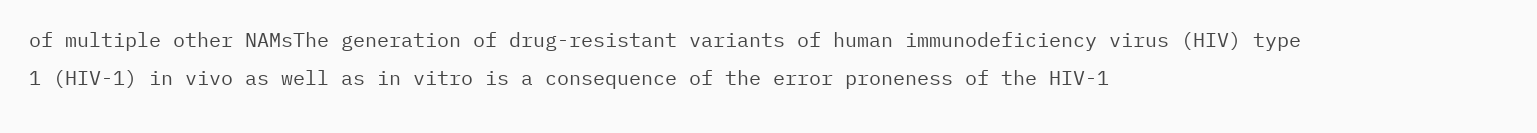of multiple other NAMsThe generation of drug-resistant variants of human immunodeficiency virus (HIV) type 1 (HIV-1) in vivo as well as in vitro is a consequence of the error proneness of the HIV-1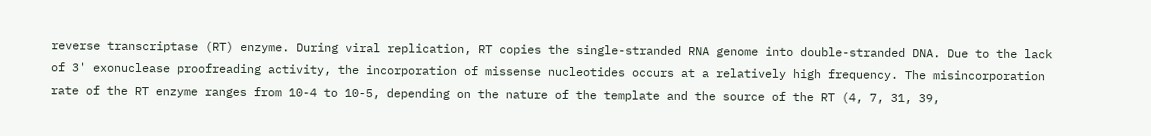reverse transcriptase (RT) enzyme. During viral replication, RT copies the single-stranded RNA genome into double-stranded DNA. Due to the lack of 3' exonuclease proofreading activity, the incorporation of missense nucleotides occurs at a relatively high frequency. The misincorporation rate of the RT enzyme ranges from 10-4 to 10-5, depending on the nature of the template and the source of the RT (4, 7, 31, 39,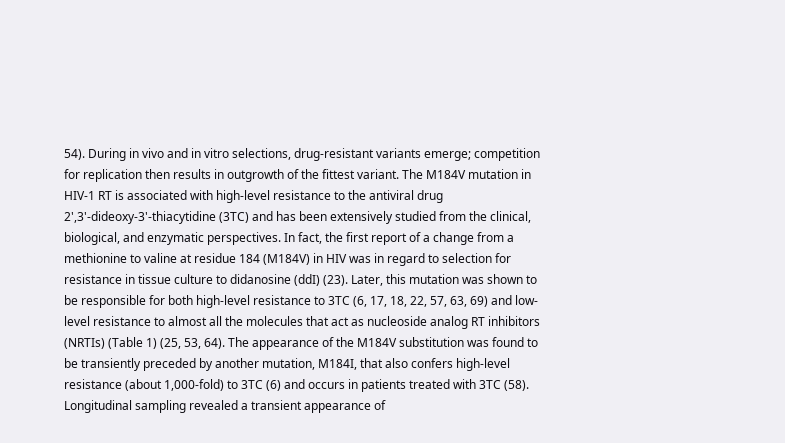54). During in vivo and in vitro selections, drug-resistant variants emerge; competition for replication then results in outgrowth of the fittest variant. The M184V mutation in HIV-1 RT is associated with high-level resistance to the antiviral drug 2',3'-dideoxy-3'-thiacytidine (3TC) and has been extensively studied from the clinical, biological, and enzymatic perspectives. In fact, the first report of a change from a methionine to valine at residue 184 (M184V) in HIV was in regard to selection for resistance in tissue culture to didanosine (ddI) (23). Later, this mutation was shown to be responsible for both high-level resistance to 3TC (6, 17, 18, 22, 57, 63, 69) and low-level resistance to almost all the molecules that act as nucleoside analog RT inhibitors (NRTIs) (Table 1) (25, 53, 64). The appearance of the M184V substitution was found to be transiently preceded by another mutation, M184I, that also confers high-level resistance (about 1,000-fold) to 3TC (6) and occurs in patients treated with 3TC (58). Longitudinal sampling revealed a transient appearance of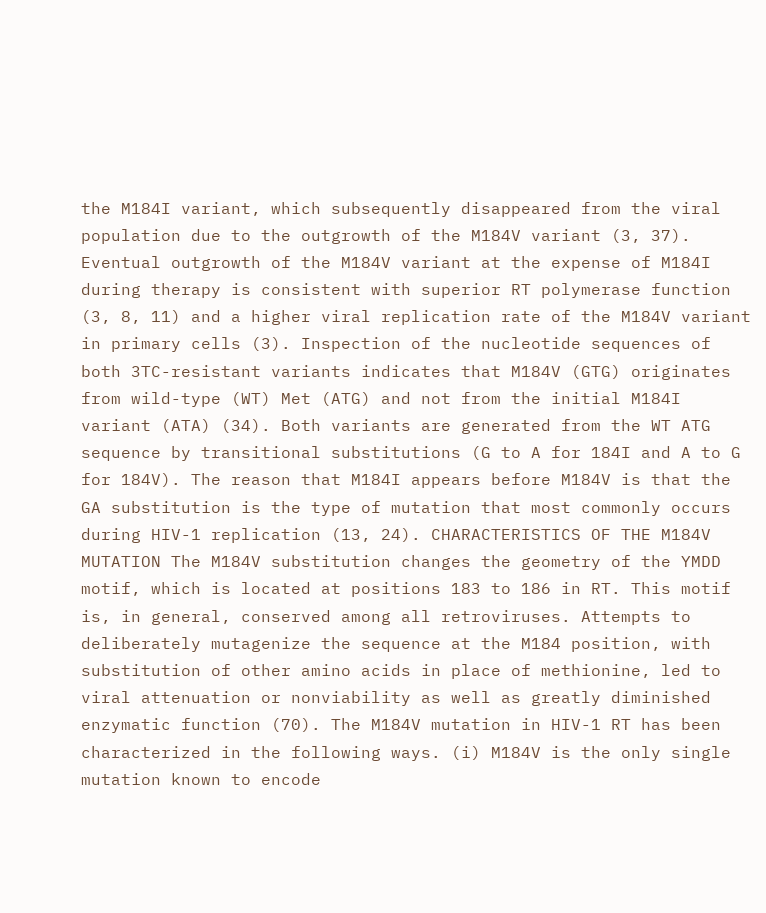the M184I variant, which subsequently disappeared from the viral population due to the outgrowth of the M184V variant (3, 37). Eventual outgrowth of the M184V variant at the expense of M184I during therapy is consistent with superior RT polymerase function (3, 8, 11) and a higher viral replication rate of the M184V variant in primary cells (3). Inspection of the nucleotide sequences of both 3TC-resistant variants indicates that M184V (GTG) originates from wild-type (WT) Met (ATG) and not from the initial M184I variant (ATA) (34). Both variants are generated from the WT ATG sequence by transitional substitutions (G to A for 184I and A to G for 184V). The reason that M184I appears before M184V is that the GA substitution is the type of mutation that most commonly occurs during HIV-1 replication (13, 24). CHARACTERISTICS OF THE M184V MUTATION The M184V substitution changes the geometry of the YMDD motif, which is located at positions 183 to 186 in RT. This motif is, in general, conserved among all retroviruses. Attempts to deliberately mutagenize the sequence at the M184 position, with substitution of other amino acids in place of methionine, led to viral attenuation or nonviability as well as greatly diminished enzymatic function (70). The M184V mutation in HIV-1 RT has been characterized in the following ways. (i) M184V is the only single mutation known to encode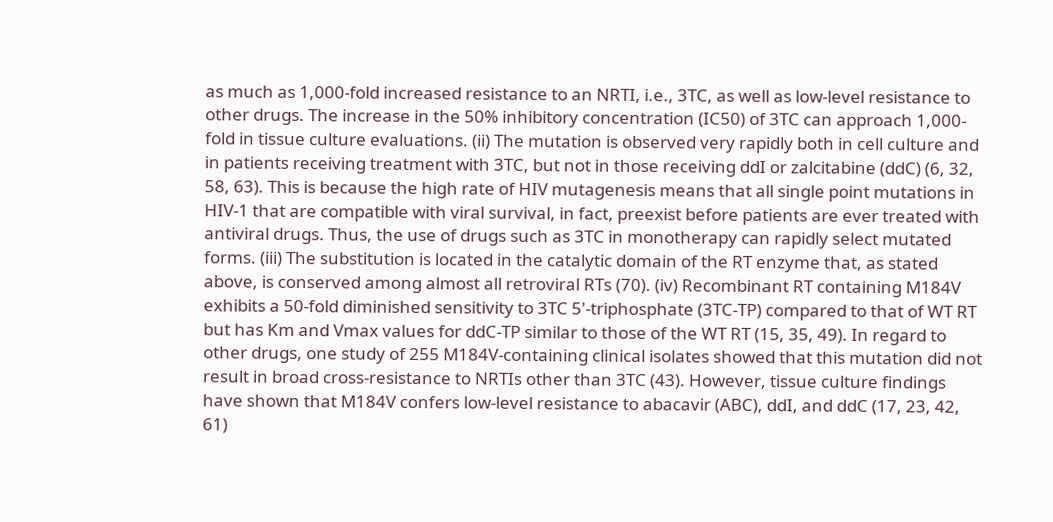as much as 1,000-fold increased resistance to an NRTI, i.e., 3TC, as well as low-level resistance to other drugs. The increase in the 50% inhibitory concentration (IC50) of 3TC can approach 1,000-fold in tissue culture evaluations. (ii) The mutation is observed very rapidly both in cell culture and in patients receiving treatment with 3TC, but not in those receiving ddI or zalcitabine (ddC) (6, 32, 58, 63). This is because the high rate of HIV mutagenesis means that all single point mutations in HIV-1 that are compatible with viral survival, in fact, preexist before patients are ever treated with antiviral drugs. Thus, the use of drugs such as 3TC in monotherapy can rapidly select mutated forms. (iii) The substitution is located in the catalytic domain of the RT enzyme that, as stated above, is conserved among almost all retroviral RTs (70). (iv) Recombinant RT containing M184V exhibits a 50-fold diminished sensitivity to 3TC 5'-triphosphate (3TC-TP) compared to that of WT RT but has Km and Vmax values for ddC-TP similar to those of the WT RT (15, 35, 49). In regard to other drugs, one study of 255 M184V-containing clinical isolates showed that this mutation did not result in broad cross-resistance to NRTIs other than 3TC (43). However, tissue culture findings have shown that M184V confers low-level resistance to abacavir (ABC), ddI, and ddC (17, 23, 42, 61)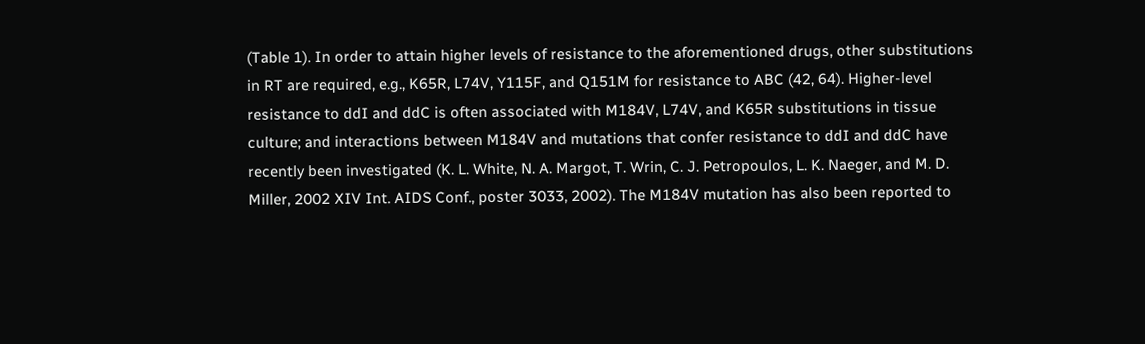(Table 1). In order to attain higher levels of resistance to the aforementioned drugs, other substitutions in RT are required, e.g., K65R, L74V, Y115F, and Q151M for resistance to ABC (42, 64). Higher-level resistance to ddI and ddC is often associated with M184V, L74V, and K65R substitutions in tissue culture; and interactions between M184V and mutations that confer resistance to ddI and ddC have recently been investigated (K. L. White, N. A. Margot, T. Wrin, C. J. Petropoulos, L. K. Naeger, and M. D. Miller, 2002 XIV Int. AIDS Conf., poster 3033, 2002). The M184V mutation has also been reported to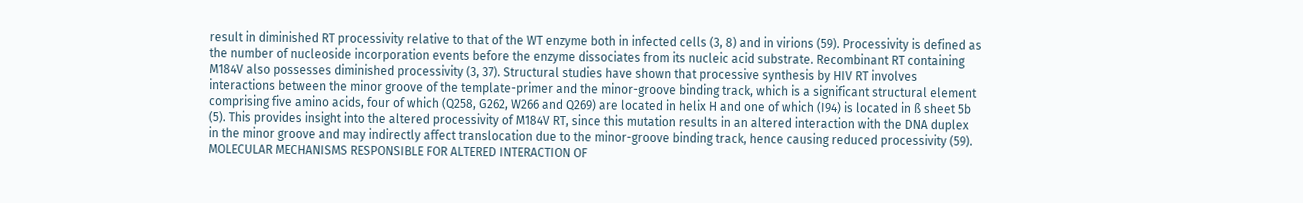result in diminished RT processivity relative to that of the WT enzyme both in infected cells (3, 8) and in virions (59). Processivity is defined as the number of nucleoside incorporation events before the enzyme dissociates from its nucleic acid substrate. Recombinant RT containing M184V also possesses diminished processivity (3, 37). Structural studies have shown that processive synthesis by HIV RT involves interactions between the minor groove of the template-primer and the minor-groove binding track, which is a significant structural element comprising five amino acids, four of which (Q258, G262, W266 and Q269) are located in helix H and one of which (I94) is located in ß sheet 5b (5). This provides insight into the altered processivity of M184V RT, since this mutation results in an altered interaction with the DNA duplex in the minor groove and may indirectly affect translocation due to the minor-groove binding track, hence causing reduced processivity (59). MOLECULAR MECHANISMS RESPONSIBLE FOR ALTERED INTERACTION OF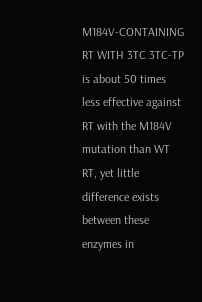M184V-CONTAINING RT WITH 3TC 3TC-TP is about 50 times less effective against RT with the M184V mutation than WT RT, yet little difference exists between these enzymes in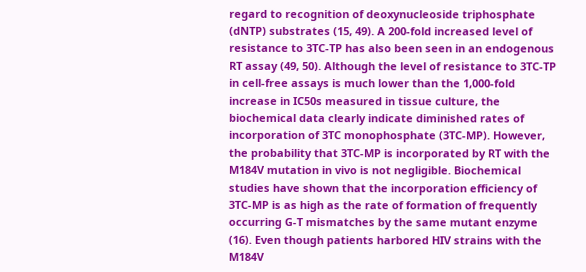regard to recognition of deoxynucleoside triphosphate (dNTP) substrates (15, 49). A 200-fold increased level of resistance to 3TC-TP has also been seen in an endogenous RT assay (49, 50). Although the level of resistance to 3TC-TP in cell-free assays is much lower than the 1,000-fold increase in IC50s measured in tissue culture, the biochemical data clearly indicate diminished rates of incorporation of 3TC monophosphate (3TC-MP). However, the probability that 3TC-MP is incorporated by RT with the M184V mutation in vivo is not negligible. Biochemical studies have shown that the incorporation efficiency of 3TC-MP is as high as the rate of formation of frequently occurring G-T mismatches by the same mutant enzyme (16). Even though patients harbored HIV strains with the M184V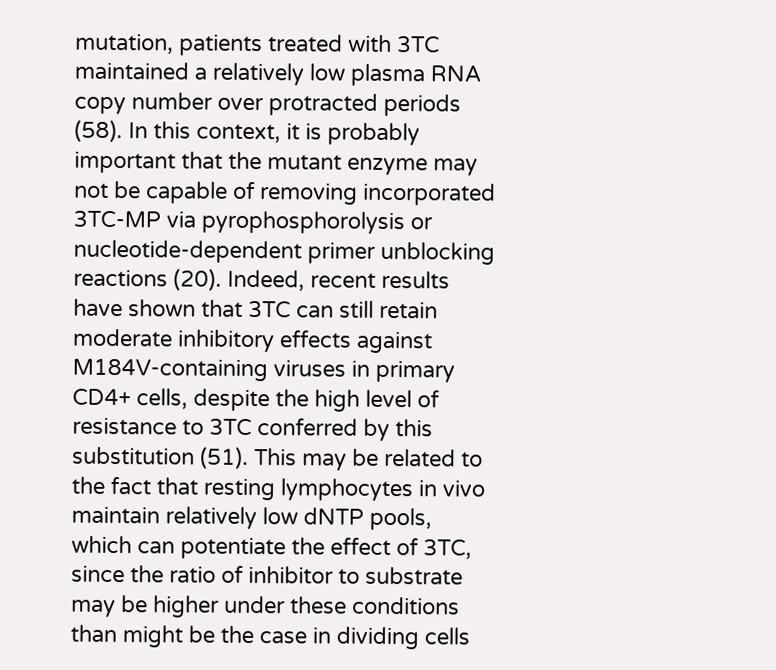mutation, patients treated with 3TC maintained a relatively low plasma RNA copy number over protracted periods (58). In this context, it is probably important that the mutant enzyme may not be capable of removing incorporated 3TC-MP via pyrophosphorolysis or nucleotide-dependent primer unblocking reactions (20). Indeed, recent results have shown that 3TC can still retain moderate inhibitory effects against M184V-containing viruses in primary CD4+ cells, despite the high level of resistance to 3TC conferred by this substitution (51). This may be related to the fact that resting lymphocytes in vivo maintain relatively low dNTP pools, which can potentiate the effect of 3TC, since the ratio of inhibitor to substrate may be higher under these conditions than might be the case in dividing cells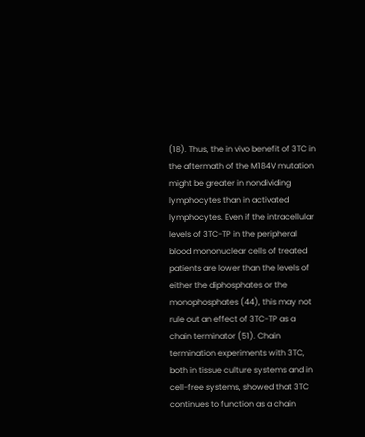(18). Thus, the in vivo benefit of 3TC in the aftermath of the M184V mutation might be greater in nondividing lymphocytes than in activated lymphocytes. Even if the intracellular levels of 3TC-TP in the peripheral blood mononuclear cells of treated patients are lower than the levels of either the diphosphates or the monophosphates (44), this may not rule out an effect of 3TC-TP as a chain terminator (51). Chain termination experiments with 3TC, both in tissue culture systems and in cell-free systems, showed that 3TC continues to function as a chain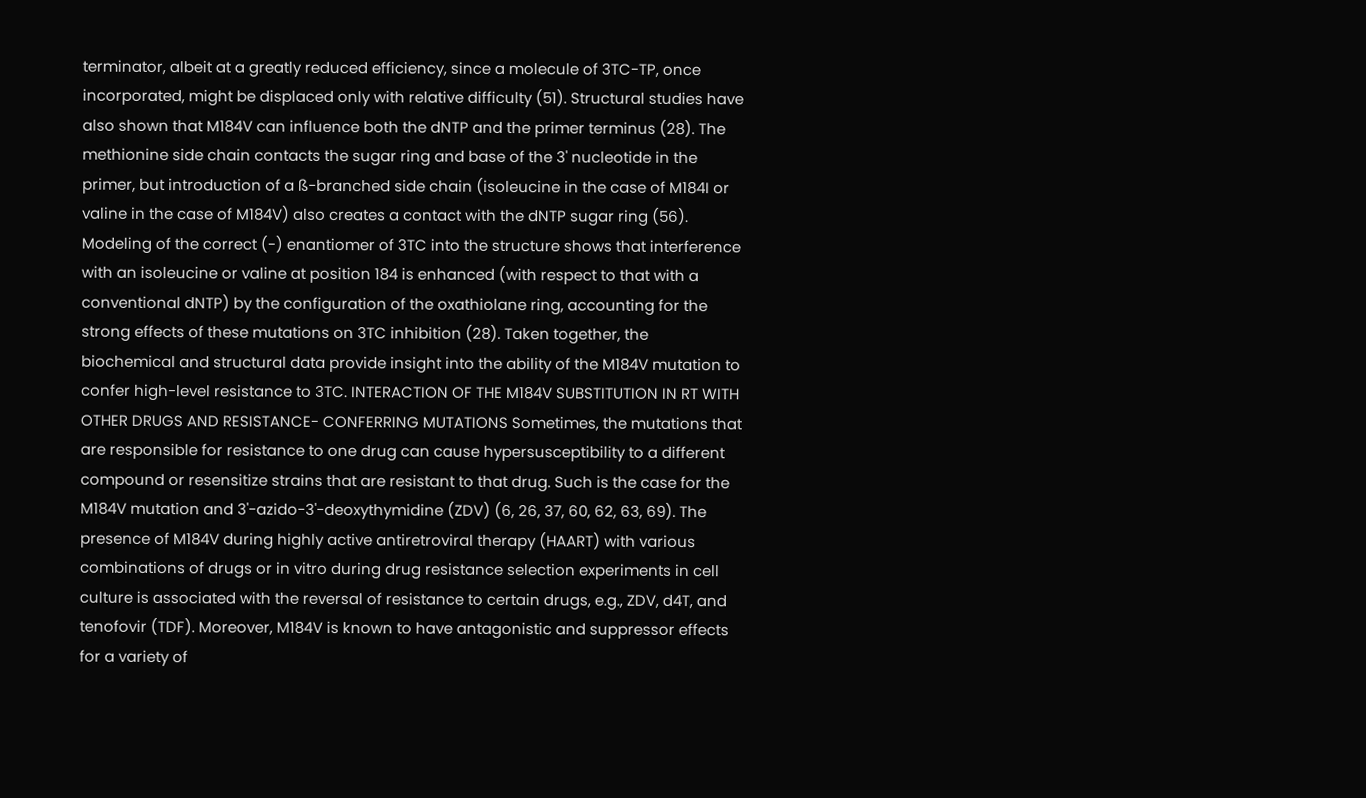terminator, albeit at a greatly reduced efficiency, since a molecule of 3TC-TP, once incorporated, might be displaced only with relative difficulty (51). Structural studies have also shown that M184V can influence both the dNTP and the primer terminus (28). The methionine side chain contacts the sugar ring and base of the 3' nucleotide in the primer, but introduction of a ß-branched side chain (isoleucine in the case of M184I or valine in the case of M184V) also creates a contact with the dNTP sugar ring (56). Modeling of the correct (-) enantiomer of 3TC into the structure shows that interference with an isoleucine or valine at position 184 is enhanced (with respect to that with a conventional dNTP) by the configuration of the oxathiolane ring, accounting for the strong effects of these mutations on 3TC inhibition (28). Taken together, the biochemical and structural data provide insight into the ability of the M184V mutation to confer high-level resistance to 3TC. INTERACTION OF THE M184V SUBSTITUTION IN RT WITH OTHER DRUGS AND RESISTANCE- CONFERRING MUTATIONS Sometimes, the mutations that are responsible for resistance to one drug can cause hypersusceptibility to a different compound or resensitize strains that are resistant to that drug. Such is the case for the M184V mutation and 3'-azido-3'-deoxythymidine (ZDV) (6, 26, 37, 60, 62, 63, 69). The presence of M184V during highly active antiretroviral therapy (HAART) with various combinations of drugs or in vitro during drug resistance selection experiments in cell culture is associated with the reversal of resistance to certain drugs, e.g., ZDV, d4T, and tenofovir (TDF). Moreover, M184V is known to have antagonistic and suppressor effects for a variety of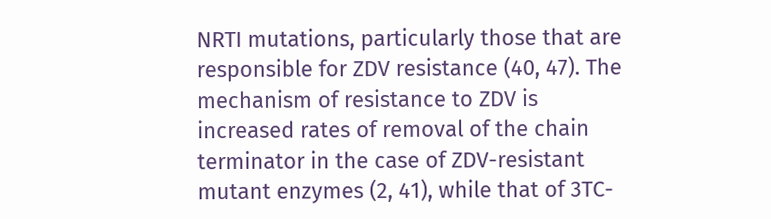NRTI mutations, particularly those that are responsible for ZDV resistance (40, 47). The mechanism of resistance to ZDV is increased rates of removal of the chain terminator in the case of ZDV-resistant mutant enzymes (2, 41), while that of 3TC-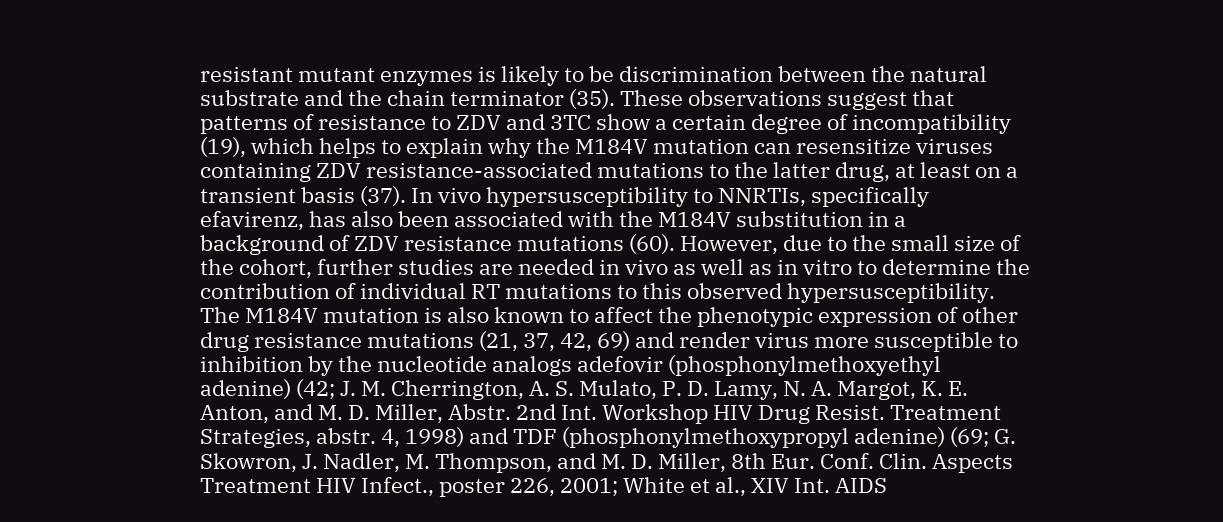resistant mutant enzymes is likely to be discrimination between the natural substrate and the chain terminator (35). These observations suggest that patterns of resistance to ZDV and 3TC show a certain degree of incompatibility (19), which helps to explain why the M184V mutation can resensitize viruses containing ZDV resistance-associated mutations to the latter drug, at least on a transient basis (37). In vivo hypersusceptibility to NNRTIs, specifically efavirenz, has also been associated with the M184V substitution in a background of ZDV resistance mutations (60). However, due to the small size of the cohort, further studies are needed in vivo as well as in vitro to determine the contribution of individual RT mutations to this observed hypersusceptibility. The M184V mutation is also known to affect the phenotypic expression of other drug resistance mutations (21, 37, 42, 69) and render virus more susceptible to inhibition by the nucleotide analogs adefovir (phosphonylmethoxyethyl adenine) (42; J. M. Cherrington, A. S. Mulato, P. D. Lamy, N. A. Margot, K. E. Anton, and M. D. Miller, Abstr. 2nd Int. Workshop HIV Drug Resist. Treatment Strategies, abstr. 4, 1998) and TDF (phosphonylmethoxypropyl adenine) (69; G. Skowron, J. Nadler, M. Thompson, and M. D. Miller, 8th Eur. Conf. Clin. Aspects Treatment HIV Infect., poster 226, 2001; White et al., XIV Int. AIDS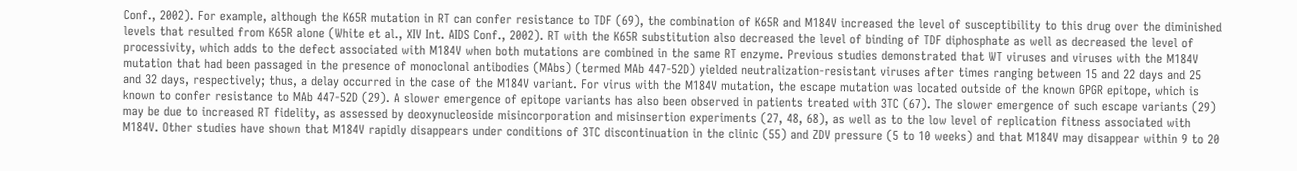Conf., 2002). For example, although the K65R mutation in RT can confer resistance to TDF (69), the combination of K65R and M184V increased the level of susceptibility to this drug over the diminished levels that resulted from K65R alone (White et al., XIV Int. AIDS Conf., 2002). RT with the K65R substitution also decreased the level of binding of TDF diphosphate as well as decreased the level of processivity, which adds to the defect associated with M184V when both mutations are combined in the same RT enzyme. Previous studies demonstrated that WT viruses and viruses with the M184V mutation that had been passaged in the presence of monoclonal antibodies (MAbs) (termed MAb 447-52D) yielded neutralization-resistant viruses after times ranging between 15 and 22 days and 25 and 32 days, respectively; thus, a delay occurred in the case of the M184V variant. For virus with the M184V mutation, the escape mutation was located outside of the known GPGR epitope, which is known to confer resistance to MAb 447-52D (29). A slower emergence of epitope variants has also been observed in patients treated with 3TC (67). The slower emergence of such escape variants (29) may be due to increased RT fidelity, as assessed by deoxynucleoside misincorporation and misinsertion experiments (27, 48, 68), as well as to the low level of replication fitness associated with M184V. Other studies have shown that M184V rapidly disappears under conditions of 3TC discontinuation in the clinic (55) and ZDV pressure (5 to 10 weeks) and that M184V may disappear within 9 to 20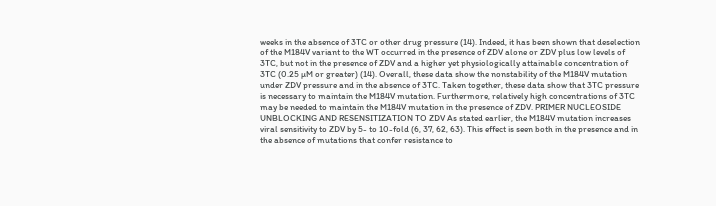weeks in the absence of 3TC or other drug pressure (14). Indeed, it has been shown that deselection of the M184V variant to the WT occurred in the presence of ZDV alone or ZDV plus low levels of 3TC, but not in the presence of ZDV and a higher yet physiologically attainable concentration of 3TC (0.25 µM or greater) (14). Overall, these data show the nonstability of the M184V mutation under ZDV pressure and in the absence of 3TC. Taken together, these data show that 3TC pressure is necessary to maintain the M184V mutation. Furthermore, relatively high concentrations of 3TC may be needed to maintain the M184V mutation in the presence of ZDV. PRIMER NUCLEOSIDE UNBLOCKING AND RESENSITIZATION TO ZDV As stated earlier, the M184V mutation increases viral sensitivity to ZDV by 5- to 10-fold (6, 37, 62, 63). This effect is seen both in the presence and in the absence of mutations that confer resistance to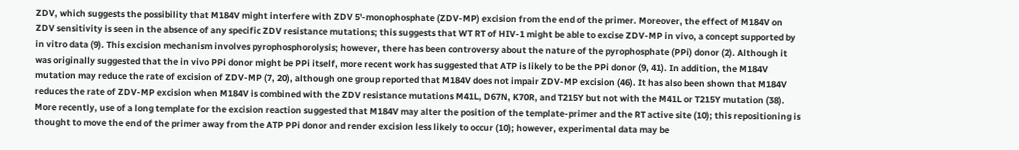ZDV, which suggests the possibility that M184V might interfere with ZDV 5'-monophosphate (ZDV-MP) excision from the end of the primer. Moreover, the effect of M184V on ZDV sensitivity is seen in the absence of any specific ZDV resistance mutations; this suggests that WT RT of HIV-1 might be able to excise ZDV-MP in vivo, a concept supported by in vitro data (9). This excision mechanism involves pyrophosphorolysis; however, there has been controversy about the nature of the pyrophosphate (PPi) donor (2). Although it was originally suggested that the in vivo PPi donor might be PPi itself, more recent work has suggested that ATP is likely to be the PPi donor (9, 41). In addition, the M184V mutation may reduce the rate of excision of ZDV-MP (7, 20), although one group reported that M184V does not impair ZDV-MP excision (46). It has also been shown that M184V reduces the rate of ZDV-MP excision when M184V is combined with the ZDV resistance mutations M41L, D67N, K70R, and T215Y but not with the M41L or T215Y mutation (38). More recently, use of a long template for the excision reaction suggested that M184V may alter the position of the template-primer and the RT active site (10); this repositioning is thought to move the end of the primer away from the ATP PPi donor and render excision less likely to occur (10); however, experimental data may be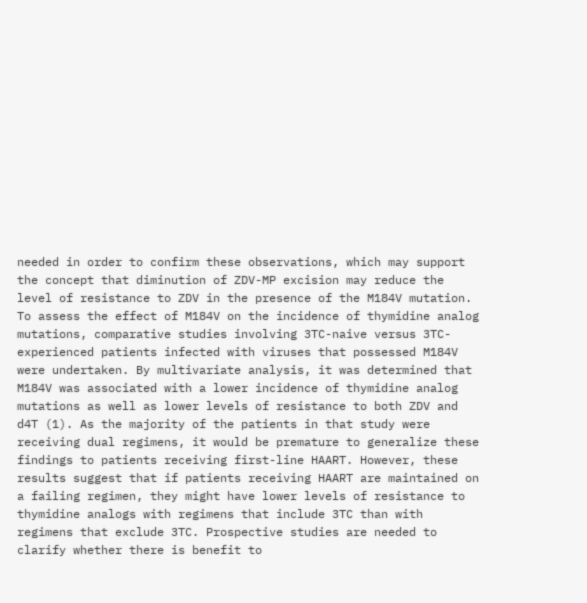needed in order to confirm these observations, which may support the concept that diminution of ZDV-MP excision may reduce the level of resistance to ZDV in the presence of the M184V mutation. To assess the effect of M184V on the incidence of thymidine analog mutations, comparative studies involving 3TC-naive versus 3TC-experienced patients infected with viruses that possessed M184V were undertaken. By multivariate analysis, it was determined that M184V was associated with a lower incidence of thymidine analog mutations as well as lower levels of resistance to both ZDV and d4T (1). As the majority of the patients in that study were receiving dual regimens, it would be premature to generalize these findings to patients receiving first-line HAART. However, these results suggest that if patients receiving HAART are maintained on a failing regimen, they might have lower levels of resistance to thymidine analogs with regimens that include 3TC than with regimens that exclude 3TC. Prospective studies are needed to clarify whether there is benefit to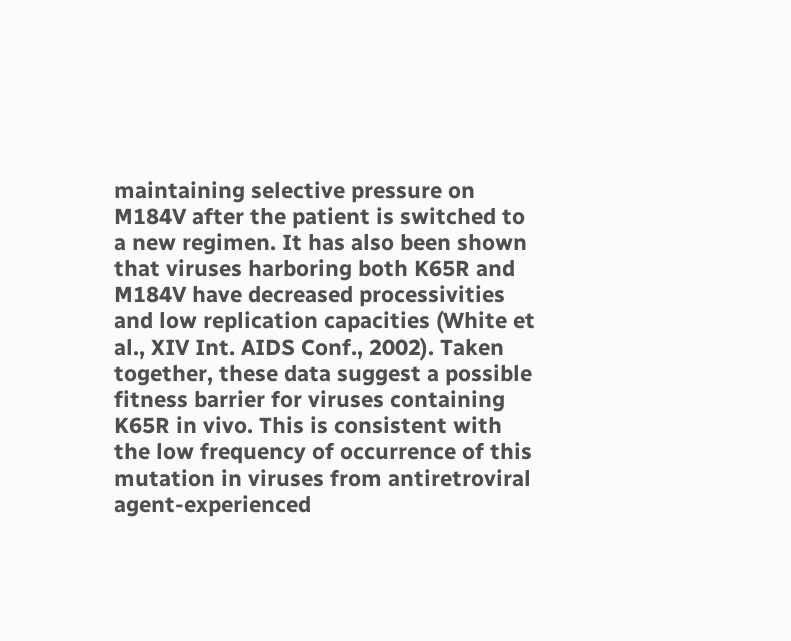maintaining selective pressure on M184V after the patient is switched to a new regimen. It has also been shown that viruses harboring both K65R and M184V have decreased processivities and low replication capacities (White et al., XIV Int. AIDS Conf., 2002). Taken together, these data suggest a possible fitness barrier for viruses containing K65R in vivo. This is consistent with the low frequency of occurrence of this mutation in viruses from antiretroviral agent-experienced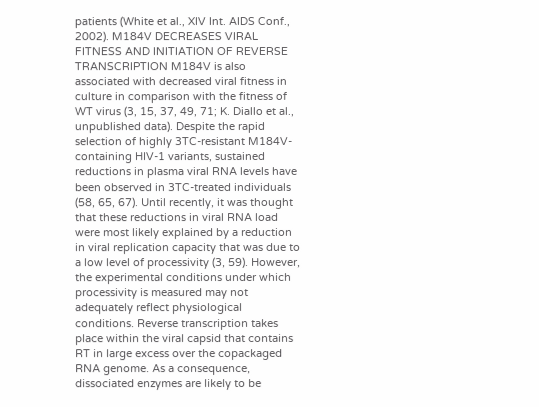patients (White et al., XIV Int. AIDS Conf., 2002). M184V DECREASES VIRAL FITNESS AND INITIATION OF REVERSE TRANSCRIPTION M184V is also associated with decreased viral fitness in culture in comparison with the fitness of WT virus (3, 15, 37, 49, 71; K. Diallo et al., unpublished data). Despite the rapid selection of highly 3TC-resistant M184V-containing HIV-1 variants, sustained reductions in plasma viral RNA levels have been observed in 3TC-treated individuals (58, 65, 67). Until recently, it was thought that these reductions in viral RNA load were most likely explained by a reduction in viral replication capacity that was due to a low level of processivity (3, 59). However, the experimental conditions under which processivity is measured may not adequately reflect physiological conditions. Reverse transcription takes place within the viral capsid that contains RT in large excess over the copackaged RNA genome. As a consequence, dissociated enzymes are likely to be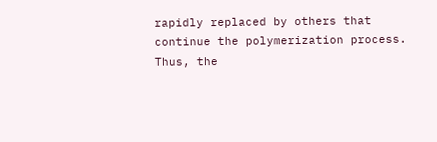rapidly replaced by others that continue the polymerization process. Thus, the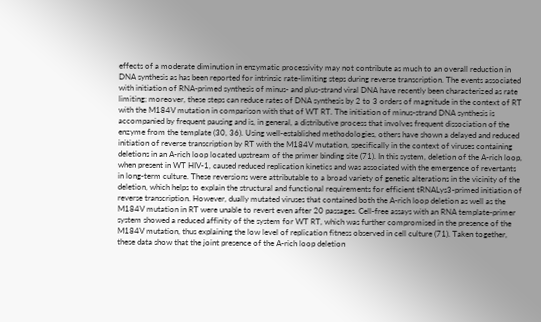effects of a moderate diminution in enzymatic processivity may not contribute as much to an overall reduction in DNA synthesis as has been reported for intrinsic rate-limiting steps during reverse transcription. The events associated with initiation of RNA-primed synthesis of minus- and plus-strand viral DNA have recently been characterized as rate limiting; moreover, these steps can reduce rates of DNA synthesis by 2 to 3 orders of magnitude in the context of RT with the M184V mutation in comparison with that of WT RT. The initiation of minus-strand DNA synthesis is accompanied by frequent pausing and is, in general, a distributive process that involves frequent dissociation of the enzyme from the template (30, 36). Using well-established methodologies, others have shown a delayed and reduced initiation of reverse transcription by RT with the M184V mutation, specifically in the context of viruses containing deletions in an A-rich loop located upstream of the primer binding site (71). In this system, deletion of the A-rich loop, when present in WT HIV-1, caused reduced replication kinetics and was associated with the emergence of revertants in long-term culture. These reversions were attributable to a broad variety of genetic alterations in the vicinity of the deletion, which helps to explain the structural and functional requirements for efficient tRNALys3-primed initiation of reverse transcription. However, dually mutated viruses that contained both the A-rich loop deletion as well as the M184V mutation in RT were unable to revert even after 20 passages. Cell-free assays with an RNA template-primer system showed a reduced affinity of the system for WT RT, which was further compromised in the presence of the M184V mutation, thus explaining the low level of replication fitness observed in cell culture (71). Taken together, these data show that the joint presence of the A-rich loop deletion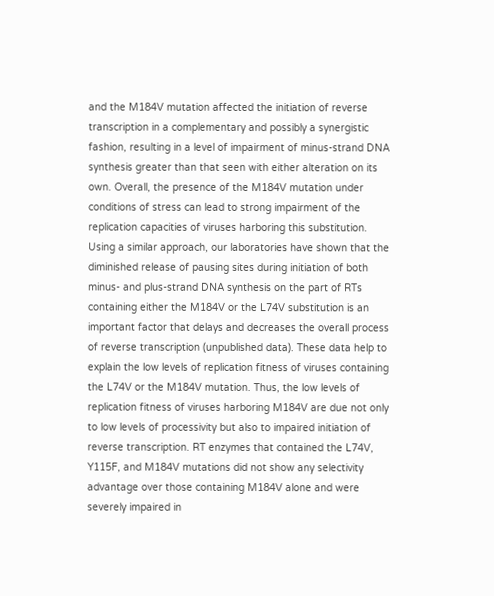and the M184V mutation affected the initiation of reverse transcription in a complementary and possibly a synergistic fashion, resulting in a level of impairment of minus-strand DNA synthesis greater than that seen with either alteration on its own. Overall, the presence of the M184V mutation under conditions of stress can lead to strong impairment of the replication capacities of viruses harboring this substitution. Using a similar approach, our laboratories have shown that the diminished release of pausing sites during initiation of both minus- and plus-strand DNA synthesis on the part of RTs containing either the M184V or the L74V substitution is an important factor that delays and decreases the overall process of reverse transcription (unpublished data). These data help to explain the low levels of replication fitness of viruses containing the L74V or the M184V mutation. Thus, the low levels of replication fitness of viruses harboring M184V are due not only to low levels of processivity but also to impaired initiation of reverse transcription. RT enzymes that contained the L74V, Y115F, and M184V mutations did not show any selectivity advantage over those containing M184V alone and were severely impaired in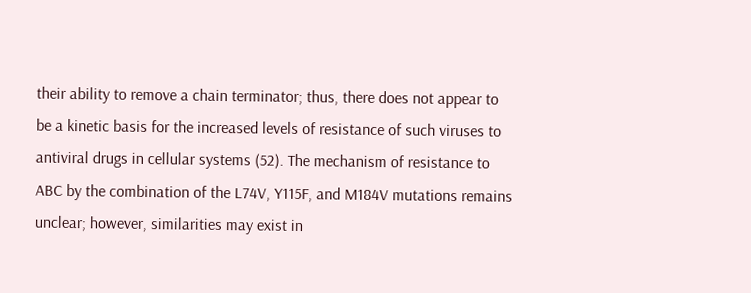their ability to remove a chain terminator; thus, there does not appear to be a kinetic basis for the increased levels of resistance of such viruses to antiviral drugs in cellular systems (52). The mechanism of resistance to ABC by the combination of the L74V, Y115F, and M184V mutations remains unclear; however, similarities may exist in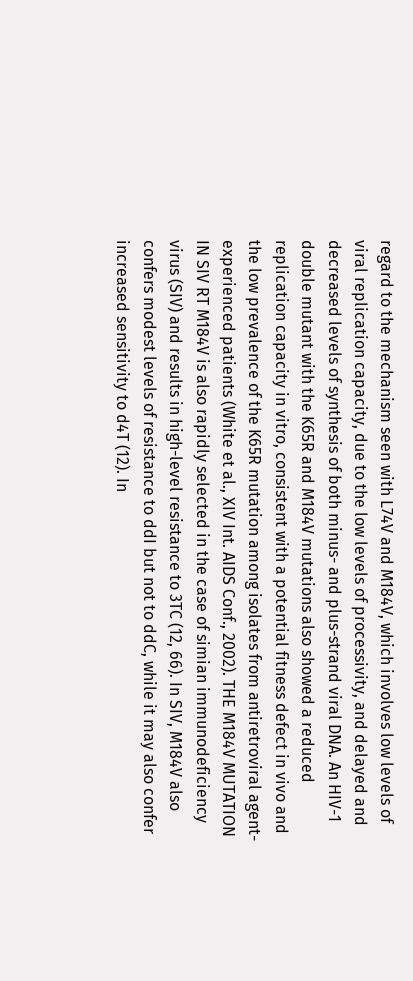regard to the mechanism seen with L74V and M184V, which involves low levels of viral replication capacity, due to the low levels of processivity, and delayed and decreased levels of synthesis of both minus- and plus-strand viral DNA. An HIV-1 double mutant with the K65R and M184V mutations also showed a reduced replication capacity in vitro, consistent with a potential fitness defect in vivo and the low prevalence of the K65R mutation among isolates from antiretroviral agent-experienced patients (White et al., XIV Int. AIDS Conf., 2002). THE M184V MUTATION IN SIV RT M184V is also rapidly selected in the case of simian immunodeficiency virus (SIV) and results in high-level resistance to 3TC (12, 66). In SIV, M184V also confers modest levels of resistance to ddI but not to ddC, while it may also confer increased sensitivity to d4T (12). In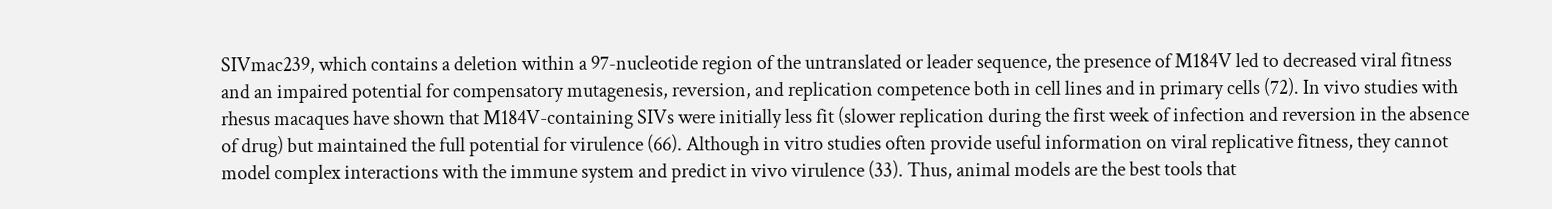SIVmac239, which contains a deletion within a 97-nucleotide region of the untranslated or leader sequence, the presence of M184V led to decreased viral fitness and an impaired potential for compensatory mutagenesis, reversion, and replication competence both in cell lines and in primary cells (72). In vivo studies with rhesus macaques have shown that M184V-containing SIVs were initially less fit (slower replication during the first week of infection and reversion in the absence of drug) but maintained the full potential for virulence (66). Although in vitro studies often provide useful information on viral replicative fitness, they cannot model complex interactions with the immune system and predict in vivo virulence (33). Thus, animal models are the best tools that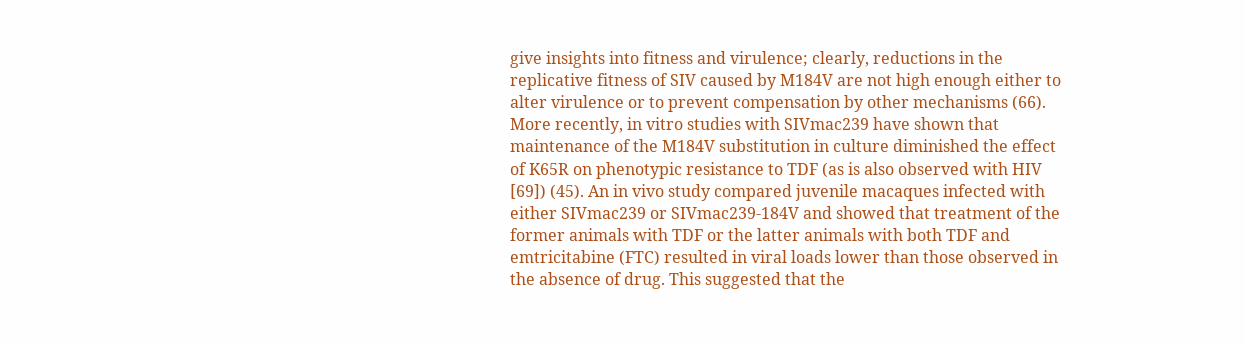give insights into fitness and virulence; clearly, reductions in the replicative fitness of SIV caused by M184V are not high enough either to alter virulence or to prevent compensation by other mechanisms (66). More recently, in vitro studies with SIVmac239 have shown that maintenance of the M184V substitution in culture diminished the effect of K65R on phenotypic resistance to TDF (as is also observed with HIV [69]) (45). An in vivo study compared juvenile macaques infected with either SIVmac239 or SIVmac239-184V and showed that treatment of the former animals with TDF or the latter animals with both TDF and emtricitabine (FTC) resulted in viral loads lower than those observed in the absence of drug. This suggested that the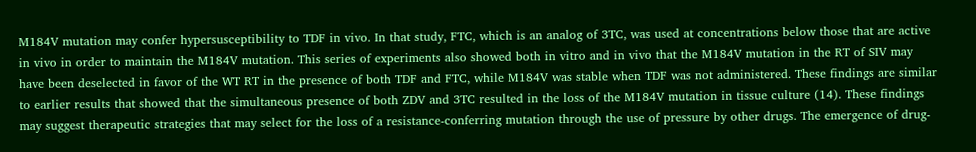M184V mutation may confer hypersusceptibility to TDF in vivo. In that study, FTC, which is an analog of 3TC, was used at concentrations below those that are active in vivo in order to maintain the M184V mutation. This series of experiments also showed both in vitro and in vivo that the M184V mutation in the RT of SIV may have been deselected in favor of the WT RT in the presence of both TDF and FTC, while M184V was stable when TDF was not administered. These findings are similar to earlier results that showed that the simultaneous presence of both ZDV and 3TC resulted in the loss of the M184V mutation in tissue culture (14). These findings may suggest therapeutic strategies that may select for the loss of a resistance-conferring mutation through the use of pressure by other drugs. The emergence of drug-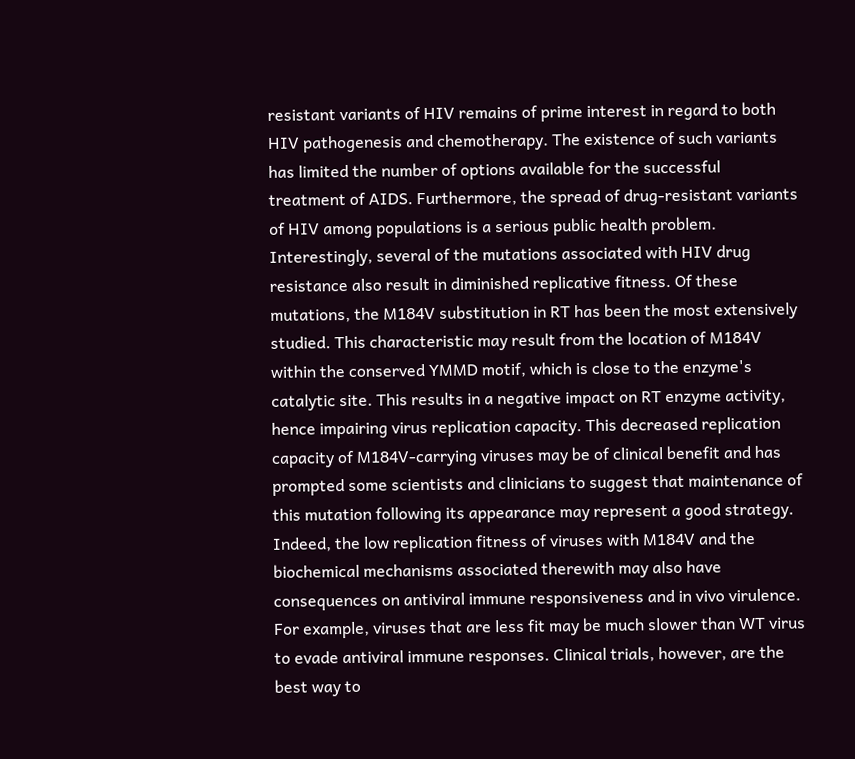resistant variants of HIV remains of prime interest in regard to both HIV pathogenesis and chemotherapy. The existence of such variants has limited the number of options available for the successful treatment of AIDS. Furthermore, the spread of drug-resistant variants of HIV among populations is a serious public health problem. Interestingly, several of the mutations associated with HIV drug resistance also result in diminished replicative fitness. Of these mutations, the M184V substitution in RT has been the most extensively studied. This characteristic may result from the location of M184V within the conserved YMMD motif, which is close to the enzyme's catalytic site. This results in a negative impact on RT enzyme activity, hence impairing virus replication capacity. This decreased replication capacity of M184V-carrying viruses may be of clinical benefit and has prompted some scientists and clinicians to suggest that maintenance of this mutation following its appearance may represent a good strategy. Indeed, the low replication fitness of viruses with M184V and the biochemical mechanisms associated therewith may also have consequences on antiviral immune responsiveness and in vivo virulence. For example, viruses that are less fit may be much slower than WT virus to evade antiviral immune responses. Clinical trials, however, are the best way to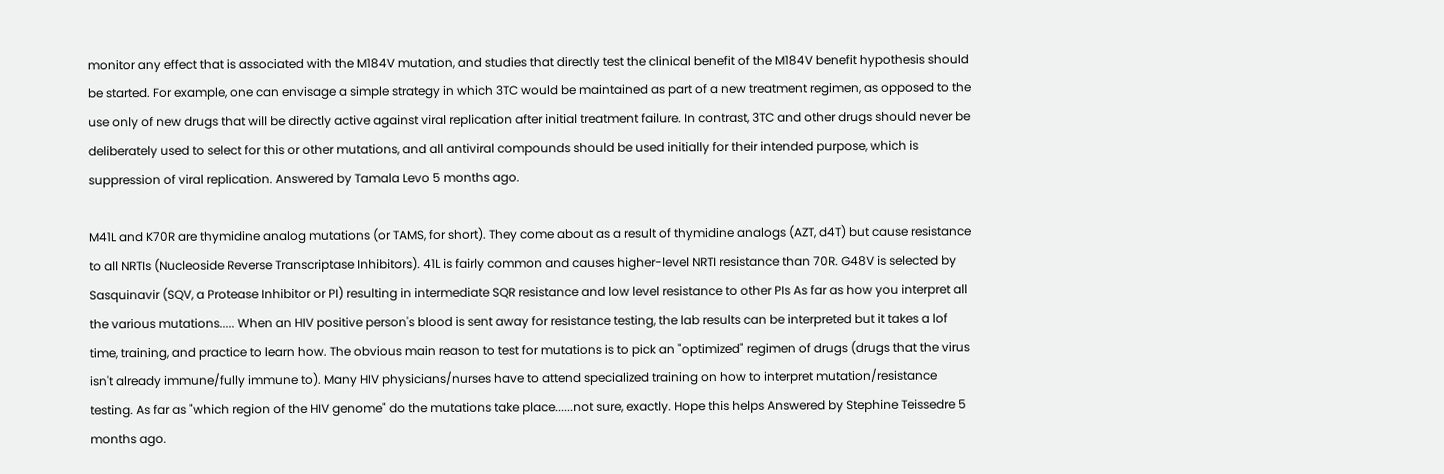monitor any effect that is associated with the M184V mutation, and studies that directly test the clinical benefit of the M184V benefit hypothesis should be started. For example, one can envisage a simple strategy in which 3TC would be maintained as part of a new treatment regimen, as opposed to the use only of new drugs that will be directly active against viral replication after initial treatment failure. In contrast, 3TC and other drugs should never be deliberately used to select for this or other mutations, and all antiviral compounds should be used initially for their intended purpose, which is suppression of viral replication. Answered by Tamala Levo 5 months ago.

M41L and K70R are thymidine analog mutations (or TAMS, for short). They come about as a result of thymidine analogs (AZT, d4T) but cause resistance to all NRTIs (Nucleoside Reverse Transcriptase Inhibitors). 41L is fairly common and causes higher-level NRTI resistance than 70R. G48V is selected by Sasquinavir (SQV, a Protease Inhibitor or PI) resulting in intermediate SQR resistance and low level resistance to other PIs As far as how you interpret all the various mutations..... When an HIV positive person's blood is sent away for resistance testing, the lab results can be interpreted but it takes a lof time, training, and practice to learn how. The obvious main reason to test for mutations is to pick an "optimized" regimen of drugs (drugs that the virus isn't already immune/fully immune to). Many HIV physicians/nurses have to attend specialized training on how to interpret mutation/resistance testing. As far as "which region of the HIV genome" do the mutations take place......not sure, exactly. Hope this helps Answered by Stephine Teissedre 5 months ago.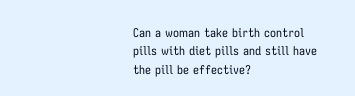Can a woman take birth control pills with diet pills and still have the pill be effective?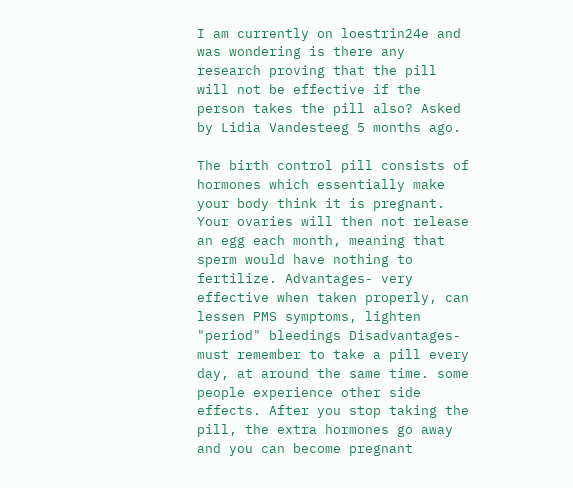I am currently on loestrin24e and was wondering is there any research proving that the pill will not be effective if the person takes the pill also? Asked by Lidia Vandesteeg 5 months ago.

The birth control pill consists of hormones which essentially make your body think it is pregnant. Your ovaries will then not release an egg each month, meaning that sperm would have nothing to fertilize. Advantages- very effective when taken properly, can lessen PMS symptoms, lighten "period" bleedings Disadvantages- must remember to take a pill every day, at around the same time. some people experience other side effects. After you stop taking the pill, the extra hormones go away and you can become pregnant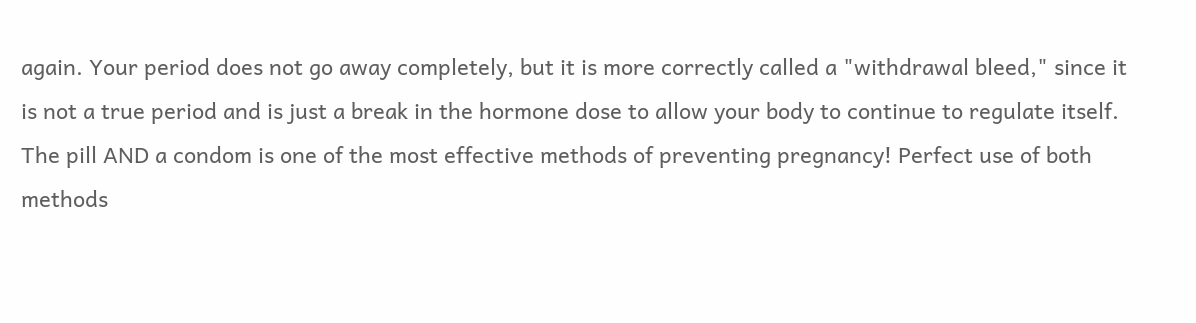again. Your period does not go away completely, but it is more correctly called a "withdrawal bleed," since it is not a true period and is just a break in the hormone dose to allow your body to continue to regulate itself. The pill AND a condom is one of the most effective methods of preventing pregnancy! Perfect use of both methods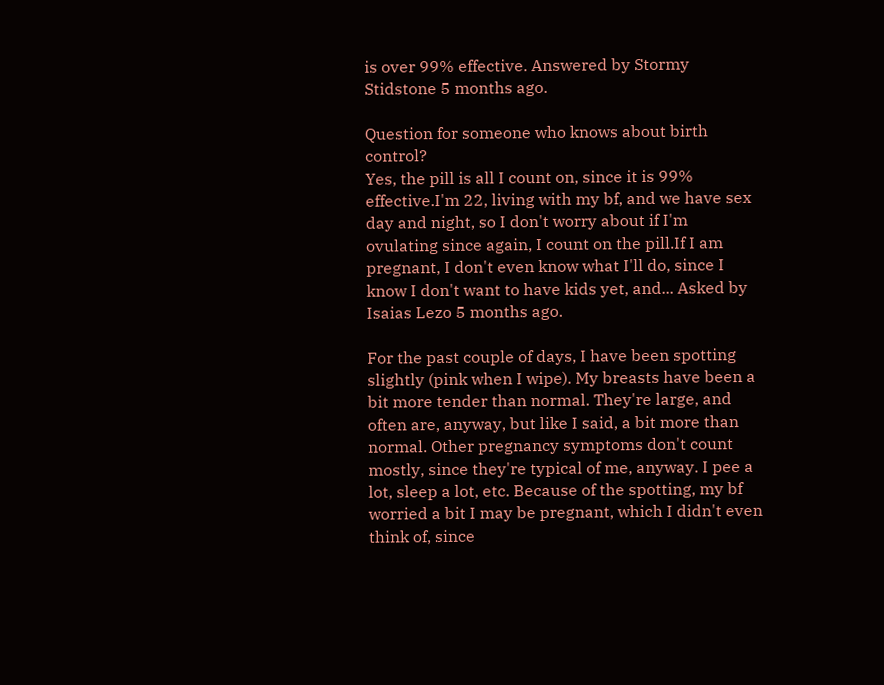is over 99% effective. Answered by Stormy Stidstone 5 months ago.

Question for someone who knows about birth control?
Yes, the pill is all I count on, since it is 99% effective.I'm 22, living with my bf, and we have sex day and night, so I don't worry about if I'm ovulating since again, I count on the pill.If I am pregnant, I don't even know what I'll do, since I know I don't want to have kids yet, and... Asked by Isaias Lezo 5 months ago.

For the past couple of days, I have been spotting slightly (pink when I wipe). My breasts have been a bit more tender than normal. They're large, and often are, anyway, but like I said, a bit more than normal. Other pregnancy symptoms don't count mostly, since they're typical of me, anyway. I pee a lot, sleep a lot, etc. Because of the spotting, my bf worried a bit I may be pregnant, which I didn't even think of, since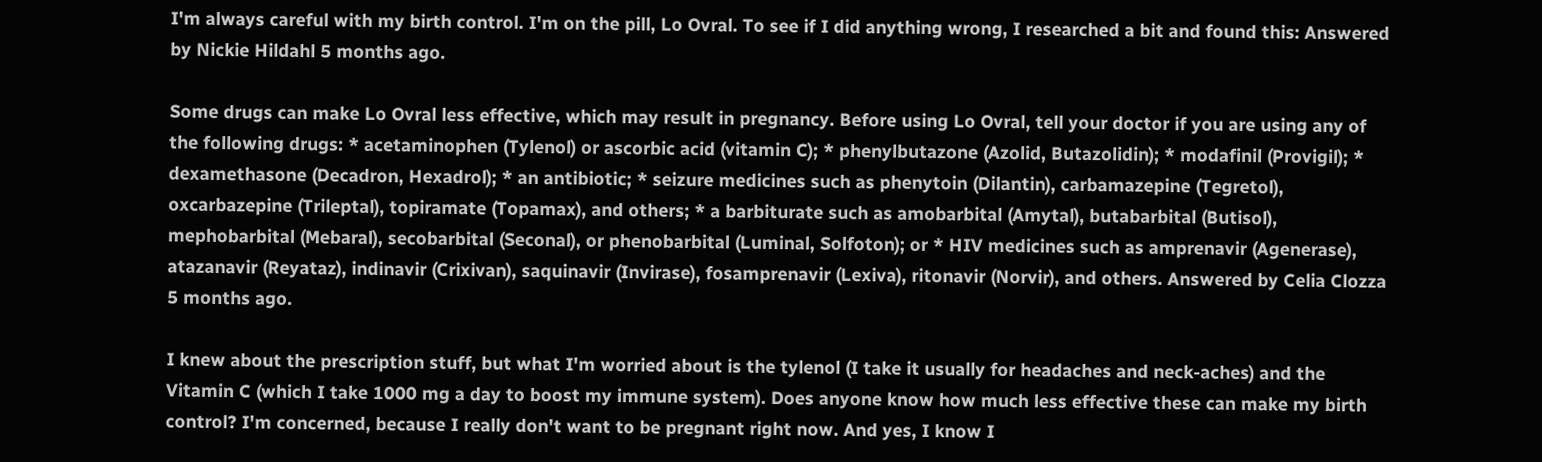I'm always careful with my birth control. I'm on the pill, Lo Ovral. To see if I did anything wrong, I researched a bit and found this: Answered by Nickie Hildahl 5 months ago.

Some drugs can make Lo Ovral less effective, which may result in pregnancy. Before using Lo Ovral, tell your doctor if you are using any of the following drugs: * acetaminophen (Tylenol) or ascorbic acid (vitamin C); * phenylbutazone (Azolid, Butazolidin); * modafinil (Provigil); * dexamethasone (Decadron, Hexadrol); * an antibiotic; * seizure medicines such as phenytoin (Dilantin), carbamazepine (Tegretol), oxcarbazepine (Trileptal), topiramate (Topamax), and others; * a barbiturate such as amobarbital (Amytal), butabarbital (Butisol), mephobarbital (Mebaral), secobarbital (Seconal), or phenobarbital (Luminal, Solfoton); or * HIV medicines such as amprenavir (Agenerase), atazanavir (Reyataz), indinavir (Crixivan), saquinavir (Invirase), fosamprenavir (Lexiva), ritonavir (Norvir), and others. Answered by Celia Clozza 5 months ago.

I knew about the prescription stuff, but what I'm worried about is the tylenol (I take it usually for headaches and neck-aches) and the Vitamin C (which I take 1000 mg a day to boost my immune system). Does anyone know how much less effective these can make my birth control? I'm concerned, because I really don't want to be pregnant right now. And yes, I know I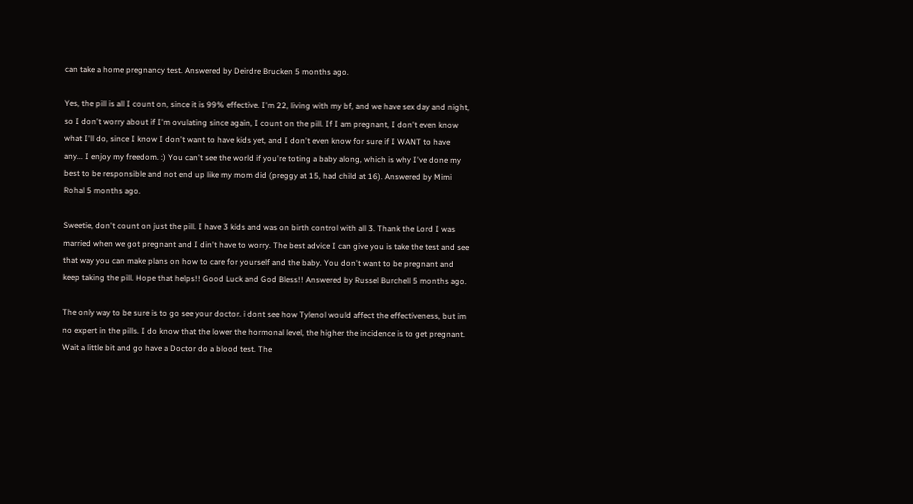can take a home pregnancy test. Answered by Deirdre Brucken 5 months ago.

Yes, the pill is all I count on, since it is 99% effective. I'm 22, living with my bf, and we have sex day and night, so I don't worry about if I'm ovulating since again, I count on the pill. If I am pregnant, I don't even know what I'll do, since I know I don't want to have kids yet, and I don't even know for sure if I WANT to have any... I enjoy my freedom. :) You can't see the world if you're toting a baby along, which is why I've done my best to be responsible and not end up like my mom did (preggy at 15, had child at 16). Answered by Mimi Rohal 5 months ago.

Sweetie, don't count on just the pill. I have 3 kids and was on birth control with all 3. Thank the Lord I was married when we got pregnant and I din't have to worry. The best advice I can give you is take the test and see that way you can make plans on how to care for yourself and the baby. You don't want to be pregnant and keep taking the pill. Hope that helps!! Good Luck and God Bless!! Answered by Russel Burchell 5 months ago.

The only way to be sure is to go see your doctor. i dont see how Tylenol would affect the effectiveness, but im no expert in the pills. I do know that the lower the hormonal level, the higher the incidence is to get pregnant. Wait a little bit and go have a Doctor do a blood test. The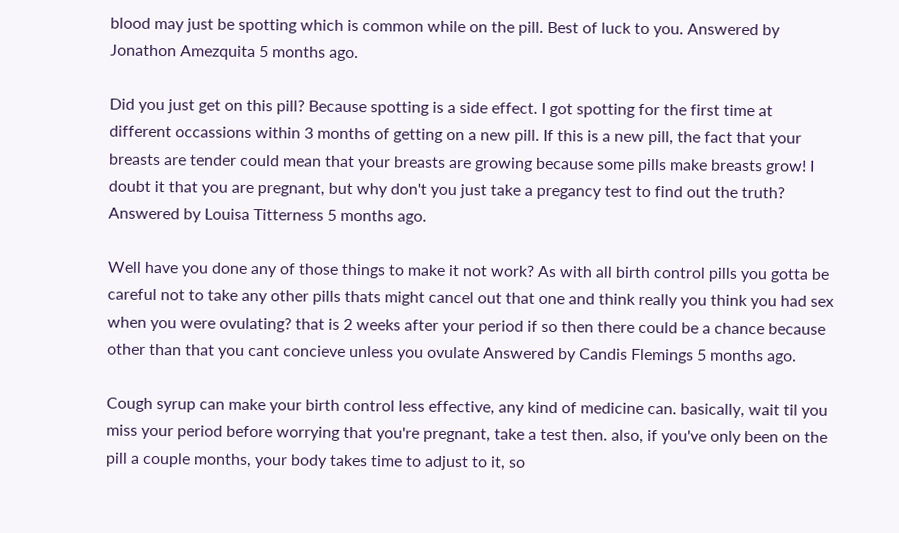blood may just be spotting which is common while on the pill. Best of luck to you. Answered by Jonathon Amezquita 5 months ago.

Did you just get on this pill? Because spotting is a side effect. I got spotting for the first time at different occassions within 3 months of getting on a new pill. If this is a new pill, the fact that your breasts are tender could mean that your breasts are growing because some pills make breasts grow! I doubt it that you are pregnant, but why don't you just take a pregancy test to find out the truth? Answered by Louisa Titterness 5 months ago.

Well have you done any of those things to make it not work? As with all birth control pills you gotta be careful not to take any other pills thats might cancel out that one and think really you think you had sex when you were ovulating? that is 2 weeks after your period if so then there could be a chance because other than that you cant concieve unless you ovulate Answered by Candis Flemings 5 months ago.

Cough syrup can make your birth control less effective, any kind of medicine can. basically, wait til you miss your period before worrying that you're pregnant, take a test then. also, if you've only been on the pill a couple months, your body takes time to adjust to it, so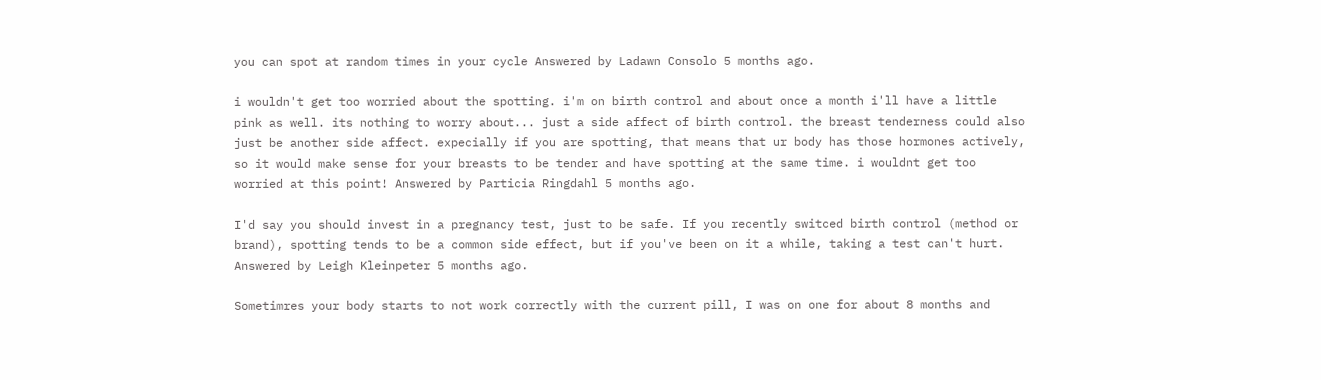you can spot at random times in your cycle Answered by Ladawn Consolo 5 months ago.

i wouldn't get too worried about the spotting. i'm on birth control and about once a month i'll have a little pink as well. its nothing to worry about... just a side affect of birth control. the breast tenderness could also just be another side affect. expecially if you are spotting, that means that ur body has those hormones actively, so it would make sense for your breasts to be tender and have spotting at the same time. i wouldnt get too worried at this point! Answered by Particia Ringdahl 5 months ago.

I'd say you should invest in a pregnancy test, just to be safe. If you recently switced birth control (method or brand), spotting tends to be a common side effect, but if you've been on it a while, taking a test can't hurt. Answered by Leigh Kleinpeter 5 months ago.

Sometimres your body starts to not work correctly with the current pill, I was on one for about 8 months and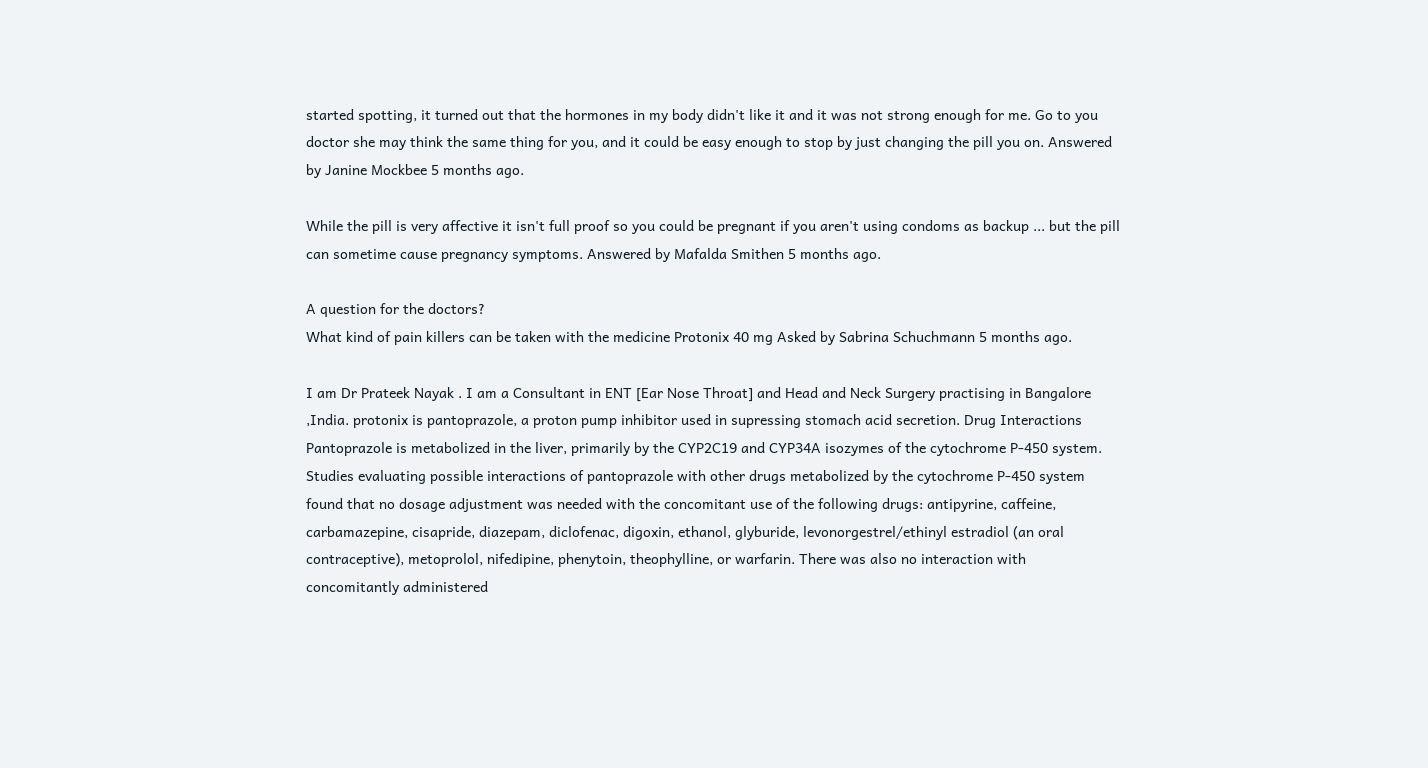started spotting, it turned out that the hormones in my body didn't like it and it was not strong enough for me. Go to you doctor she may think the same thing for you, and it could be easy enough to stop by just changing the pill you on. Answered by Janine Mockbee 5 months ago.

While the pill is very affective it isn't full proof so you could be pregnant if you aren't using condoms as backup ... but the pill can sometime cause pregnancy symptoms. Answered by Mafalda Smithen 5 months ago.

A question for the doctors?
What kind of pain killers can be taken with the medicine Protonix 40 mg Asked by Sabrina Schuchmann 5 months ago.

I am Dr Prateek Nayak . I am a Consultant in ENT [Ear Nose Throat] and Head and Neck Surgery practising in Bangalore ,India. protonix is pantoprazole, a proton pump inhibitor used in supressing stomach acid secretion. Drug Interactions Pantoprazole is metabolized in the liver, primarily by the CYP2C19 and CYP34A isozymes of the cytochrome P-450 system. Studies evaluating possible interactions of pantoprazole with other drugs metabolized by the cytochrome P-450 system found that no dosage adjustment was needed with the concomitant use of the following drugs: antipyrine, caffeine, carbamazepine, cisapride, diazepam, diclofenac, digoxin, ethanol, glyburide, levonorgestrel/ethinyl estradiol (an oral contraceptive), metoprolol, nifedipine, phenytoin, theophylline, or warfarin. There was also no interaction with concomitantly administered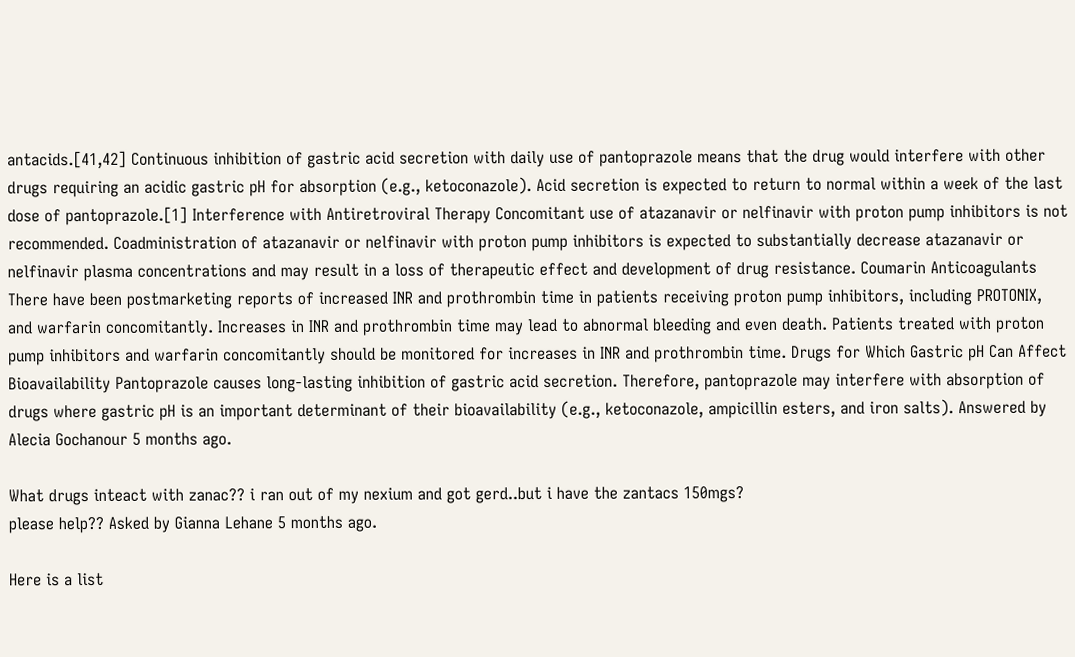antacids.[41,42] Continuous inhibition of gastric acid secretion with daily use of pantoprazole means that the drug would interfere with other drugs requiring an acidic gastric pH for absorption (e.g., ketoconazole). Acid secretion is expected to return to normal within a week of the last dose of pantoprazole.[1] Interference with Antiretroviral Therapy Concomitant use of atazanavir or nelfinavir with proton pump inhibitors is not recommended. Coadministration of atazanavir or nelfinavir with proton pump inhibitors is expected to substantially decrease atazanavir or nelfinavir plasma concentrations and may result in a loss of therapeutic effect and development of drug resistance. Coumarin Anticoagulants There have been postmarketing reports of increased INR and prothrombin time in patients receiving proton pump inhibitors, including PROTONIX, and warfarin concomitantly. Increases in INR and prothrombin time may lead to abnormal bleeding and even death. Patients treated with proton pump inhibitors and warfarin concomitantly should be monitored for increases in INR and prothrombin time. Drugs for Which Gastric pH Can Affect Bioavailability Pantoprazole causes long-lasting inhibition of gastric acid secretion. Therefore, pantoprazole may interfere with absorption of drugs where gastric pH is an important determinant of their bioavailability (e.g., ketoconazole, ampicillin esters, and iron salts). Answered by Alecia Gochanour 5 months ago.

What drugs inteact with zanac?? i ran out of my nexium and got gerd..but i have the zantacs 150mgs?
please help?? Asked by Gianna Lehane 5 months ago.

Here is a list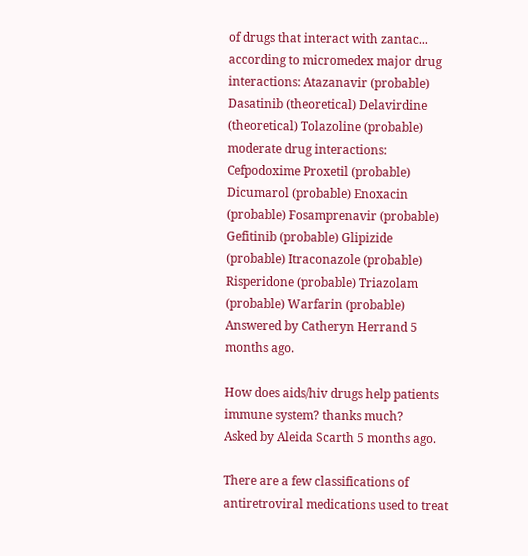of drugs that interact with zantac... according to micromedex major drug interactions: Atazanavir (probable) Dasatinib (theoretical) Delavirdine (theoretical) Tolazoline (probable) moderate drug interactions: Cefpodoxime Proxetil (probable) Dicumarol (probable) Enoxacin (probable) Fosamprenavir (probable) Gefitinib (probable) Glipizide (probable) Itraconazole (probable) Risperidone (probable) Triazolam (probable) Warfarin (probable) Answered by Catheryn Herrand 5 months ago.

How does aids/hiv drugs help patients immune system? thanks much?
Asked by Aleida Scarth 5 months ago.

There are a few classifications of antiretroviral medications used to treat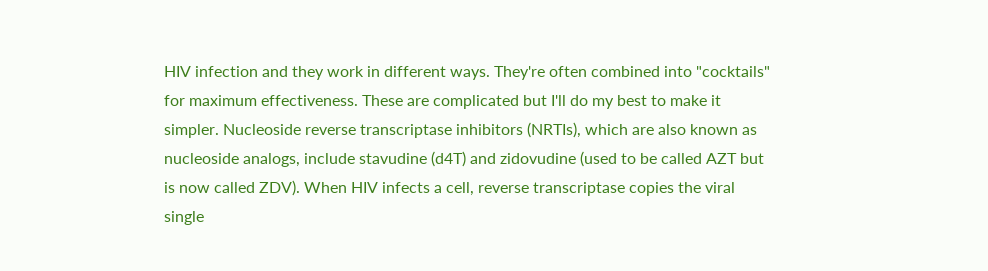HIV infection and they work in different ways. They're often combined into "cocktails" for maximum effectiveness. These are complicated but I'll do my best to make it simpler. Nucleoside reverse transcriptase inhibitors (NRTIs), which are also known as nucleoside analogs, include stavudine (d4T) and zidovudine (used to be called AZT but is now called ZDV). When HIV infects a cell, reverse transcriptase copies the viral single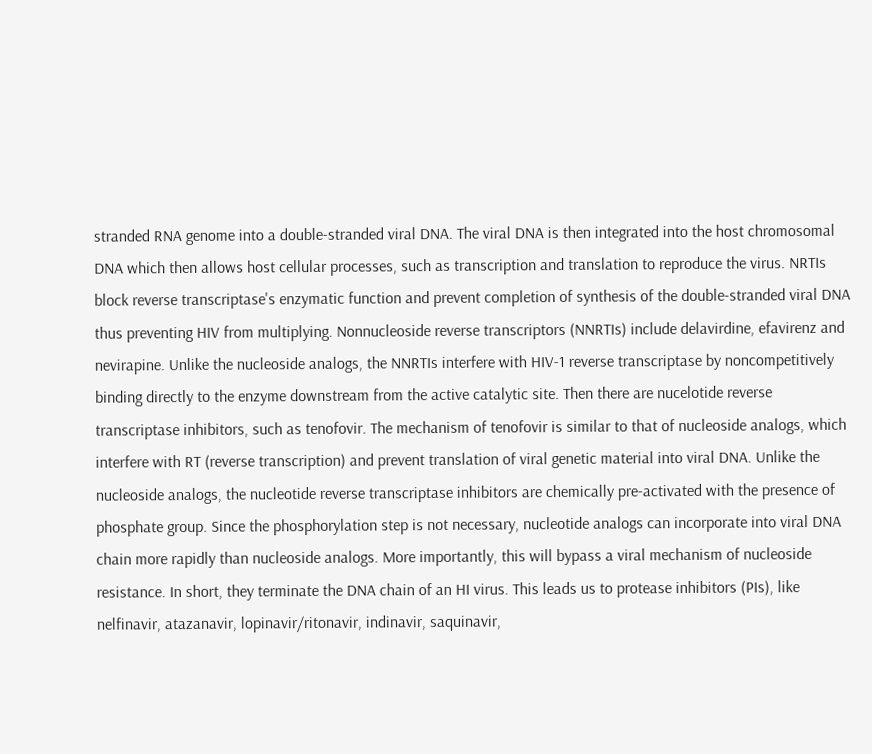stranded RNA genome into a double-stranded viral DNA. The viral DNA is then integrated into the host chromosomal DNA which then allows host cellular processes, such as transcription and translation to reproduce the virus. NRTIs block reverse transcriptase's enzymatic function and prevent completion of synthesis of the double-stranded viral DNA thus preventing HIV from multiplying. Nonnucleoside reverse transcriptors (NNRTIs) include delavirdine, efavirenz and nevirapine. Unlike the nucleoside analogs, the NNRTIs interfere with HIV-1 reverse transcriptase by noncompetitively binding directly to the enzyme downstream from the active catalytic site. Then there are nucelotide reverse transcriptase inhibitors, such as tenofovir. The mechanism of tenofovir is similar to that of nucleoside analogs, which interfere with RT (reverse transcription) and prevent translation of viral genetic material into viral DNA. Unlike the nucleoside analogs, the nucleotide reverse transcriptase inhibitors are chemically pre-activated with the presence of phosphate group. Since the phosphorylation step is not necessary, nucleotide analogs can incorporate into viral DNA chain more rapidly than nucleoside analogs. More importantly, this will bypass a viral mechanism of nucleoside resistance. In short, they terminate the DNA chain of an HI virus. This leads us to protease inhibitors (PIs), like nelfinavir, atazanavir, lopinavir/ritonavir, indinavir, saquinavir,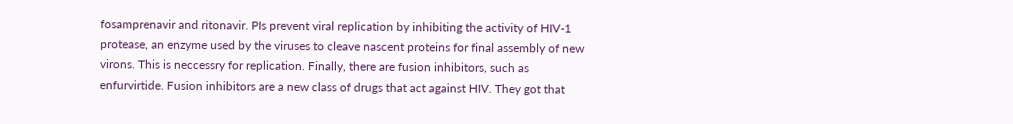fosamprenavir and ritonavir. PIs prevent viral replication by inhibiting the activity of HIV-1 protease, an enzyme used by the viruses to cleave nascent proteins for final assembly of new virons. This is neccessry for replication. Finally, there are fusion inhibitors, such as enfurvirtide. Fusion inhibitors are a new class of drugs that act against HIV. They got that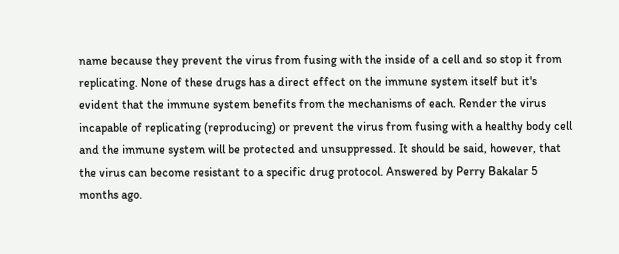name because they prevent the virus from fusing with the inside of a cell and so stop it from replicating. None of these drugs has a direct effect on the immune system itself but it's evident that the immune system benefits from the mechanisms of each. Render the virus incapable of replicating (reproducing) or prevent the virus from fusing with a healthy body cell and the immune system will be protected and unsuppressed. It should be said, however, that the virus can become resistant to a specific drug protocol. Answered by Perry Bakalar 5 months ago.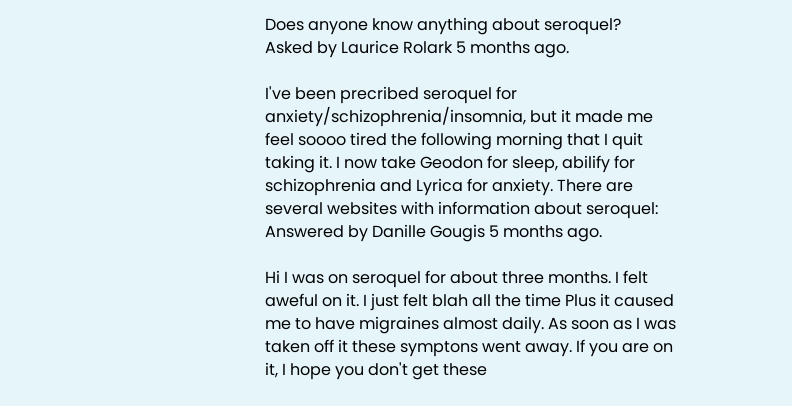Does anyone know anything about seroquel?
Asked by Laurice Rolark 5 months ago.

I've been precribed seroquel for anxiety/schizophrenia/insomnia, but it made me feel soooo tired the following morning that I quit taking it. I now take Geodon for sleep, abilify for schizophrenia and Lyrica for anxiety. There are several websites with information about seroquel: Answered by Danille Gougis 5 months ago.

Hi I was on seroquel for about three months. I felt aweful on it. I just felt blah all the time Plus it caused me to have migraines almost daily. As soon as I was taken off it these symptons went away. If you are on it, I hope you don't get these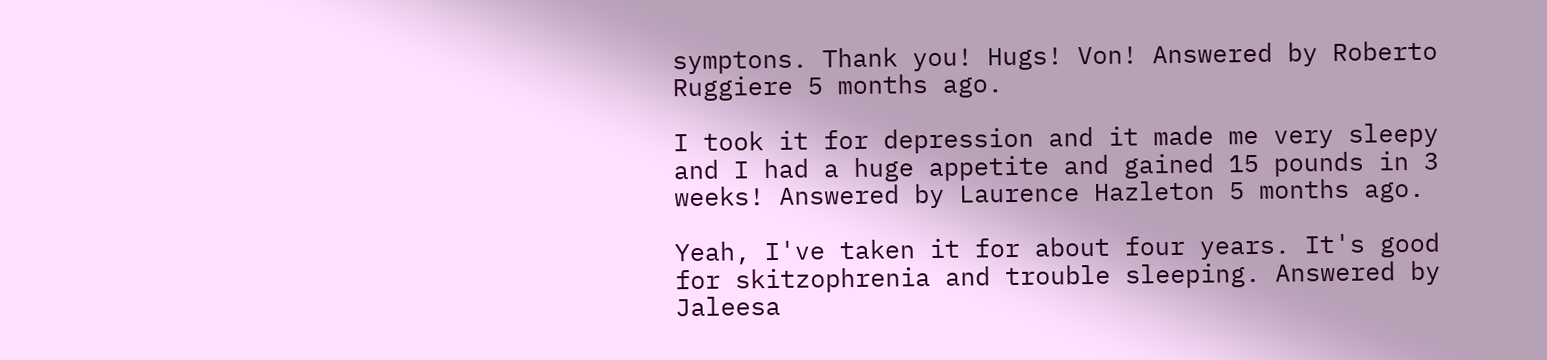symptons. Thank you! Hugs! Von! Answered by Roberto Ruggiere 5 months ago.

I took it for depression and it made me very sleepy and I had a huge appetite and gained 15 pounds in 3 weeks! Answered by Laurence Hazleton 5 months ago.

Yeah, I've taken it for about four years. It's good for skitzophrenia and trouble sleeping. Answered by Jaleesa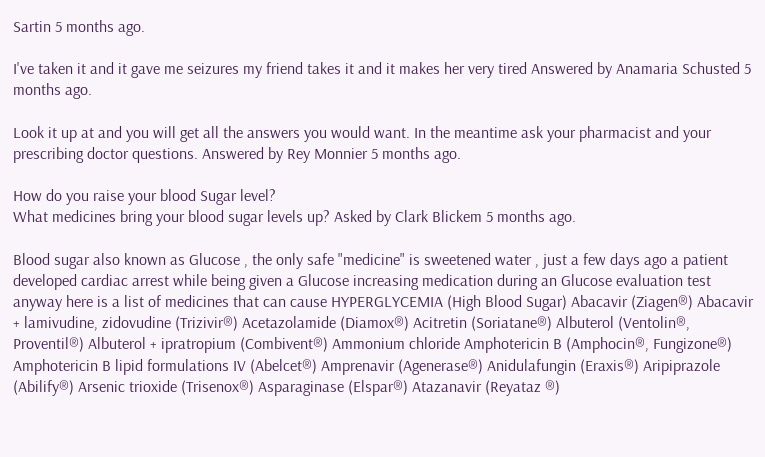Sartin 5 months ago.

I've taken it and it gave me seizures my friend takes it and it makes her very tired Answered by Anamaria Schusted 5 months ago.

Look it up at and you will get all the answers you would want. In the meantime ask your pharmacist and your prescribing doctor questions. Answered by Rey Monnier 5 months ago.

How do you raise your blood Sugar level?
What medicines bring your blood sugar levels up? Asked by Clark Blickem 5 months ago.

Blood sugar also known as Glucose , the only safe "medicine" is sweetened water , just a few days ago a patient developed cardiac arrest while being given a Glucose increasing medication during an Glucose evaluation test anyway here is a list of medicines that can cause HYPERGLYCEMIA (High Blood Sugar) Abacavir (Ziagen®) Abacavir + lamivudine, zidovudine (Trizivir®) Acetazolamide (Diamox®) Acitretin (Soriatane®) Albuterol (Ventolin®, Proventil®) Albuterol + ipratropium (Combivent®) Ammonium chloride Amphotericin B (Amphocin®, Fungizone®) Amphotericin B lipid formulations IV (Abelcet®) Amprenavir (Agenerase®) Anidulafungin (Eraxis®) Aripiprazole (Abilify®) Arsenic trioxide (Trisenox®) Asparaginase (Elspar®) Atazanavir (Reyataz ®)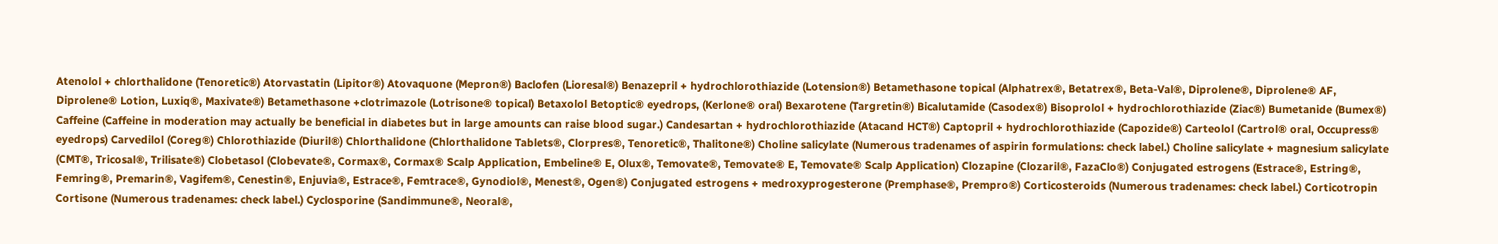Atenolol + chlorthalidone (Tenoretic®) Atorvastatin (Lipitor®) Atovaquone (Mepron®) Baclofen (Lioresal®) Benazepril + hydrochlorothiazide (Lotension®) Betamethasone topical (Alphatrex®, Betatrex®, Beta-Val®, Diprolene®, Diprolene® AF, Diprolene® Lotion, Luxiq®, Maxivate®) Betamethasone +clotrimazole (Lotrisone® topical) Betaxolol Betoptic® eyedrops, (Kerlone® oral) Bexarotene (Targretin®) Bicalutamide (Casodex®) Bisoprolol + hydrochlorothiazide (Ziac®) Bumetanide (Bumex®) Caffeine (Caffeine in moderation may actually be beneficial in diabetes but in large amounts can raise blood sugar.) Candesartan + hydrochlorothiazide (Atacand HCT®) Captopril + hydrochlorothiazide (Capozide®) Carteolol (Cartrol® oral, Occupress® eyedrops) Carvedilol (Coreg®) Chlorothiazide (Diuril®) Chlorthalidone (Chlorthalidone Tablets®, Clorpres®, Tenoretic®, Thalitone®) Choline salicylate (Numerous tradenames of aspirin formulations: check label.) Choline salicylate + magnesium salicylate (CMT®, Tricosal®, Trilisate®) Clobetasol (Clobevate®, Cormax®, Cormax® Scalp Application, Embeline® E, Olux®, Temovate®, Temovate® E, Temovate® Scalp Application) Clozapine (Clozaril®, FazaClo®) Conjugated estrogens (Estrace®, Estring®, Femring®, Premarin®, Vagifem®, Cenestin®, Enjuvia®, Estrace®, Femtrace®, Gynodiol®, Menest®, Ogen®) Conjugated estrogens + medroxyprogesterone (Premphase®, Prempro®) Corticosteroids (Numerous tradenames: check label.) Corticotropin Cortisone (Numerous tradenames: check label.) Cyclosporine (Sandimmune®, Neoral®,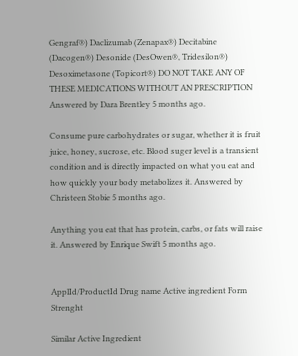Gengraf®) Daclizumab (Zenapax®) Decitabine (Dacogen®) Desonide (DesOwen®, Tridesilon®) Desoximetasone (Topicort®) DO NOT TAKE ANY OF THESE MEDICATIONS WITHOUT AN PRESCRIPTION Answered by Dara Brentley 5 months ago.

Consume pure carbohydrates or sugar, whether it is fruit juice, honey, sucrose, etc. Blood suger level is a transient condition and is directly impacted on what you eat and how quickly your body metabolizes it. Answered by Christeen Stobie 5 months ago.

Anything you eat that has protein, carbs, or fats will raise it. Answered by Enrique Swift 5 months ago.


ApplId/ProductId Drug name Active ingredient Form Strenght

Similar Active Ingredient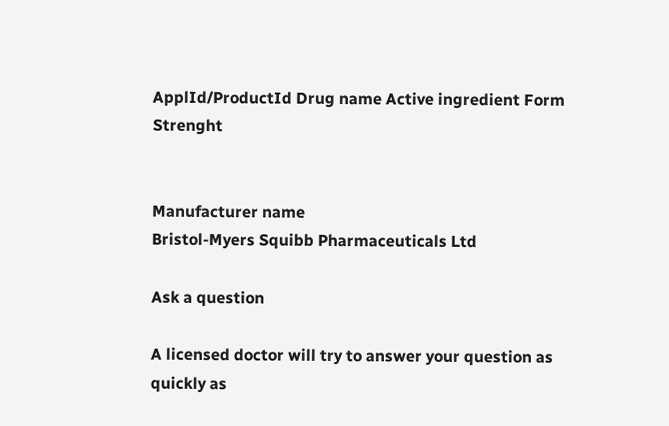ApplId/ProductId Drug name Active ingredient Form Strenght


Manufacturer name
Bristol-Myers Squibb Pharmaceuticals Ltd

Ask a question

A licensed doctor will try to answer your question as quickly as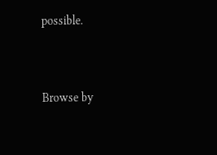possible.


Browse by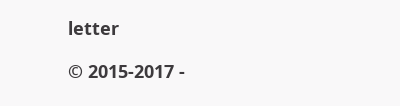letter

© 2015-2017 -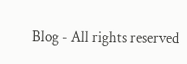Blog - All rights reserved